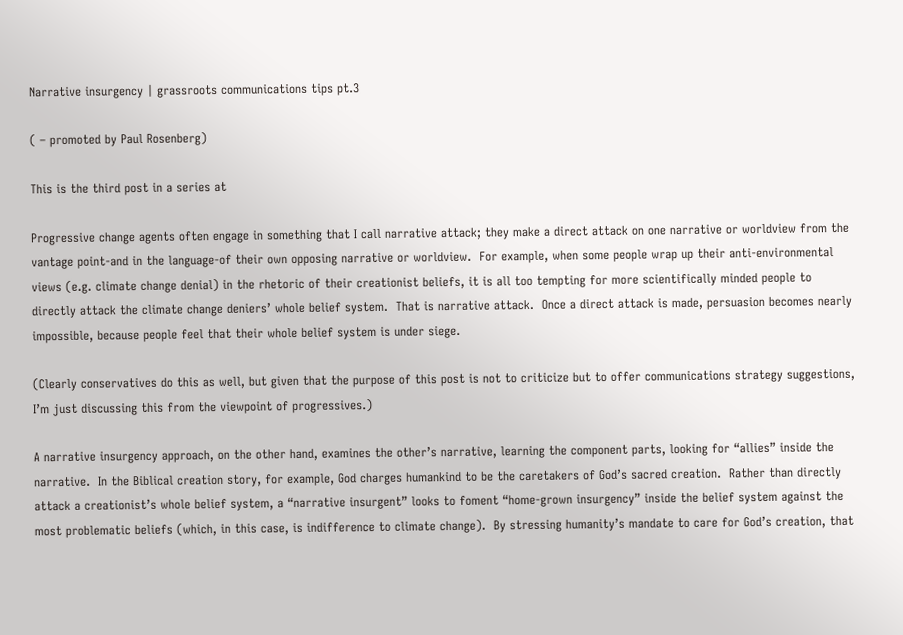Narrative insurgency | grassroots communications tips pt.3

( – promoted by Paul Rosenberg)

This is the third post in a series at

Progressive change agents often engage in something that I call narrative attack; they make a direct attack on one narrative or worldview from the vantage point-and in the language-of their own opposing narrative or worldview.  For example, when some people wrap up their anti-environmental views (e.g. climate change denial) in the rhetoric of their creationist beliefs, it is all too tempting for more scientifically minded people to directly attack the climate change deniers’ whole belief system.  That is narrative attack.  Once a direct attack is made, persuasion becomes nearly impossible, because people feel that their whole belief system is under siege.

(Clearly conservatives do this as well, but given that the purpose of this post is not to criticize but to offer communications strategy suggestions, I’m just discussing this from the viewpoint of progressives.)

A narrative insurgency approach, on the other hand, examines the other’s narrative, learning the component parts, looking for “allies” inside the narrative.  In the Biblical creation story, for example, God charges humankind to be the caretakers of God’s sacred creation.  Rather than directly attack a creationist’s whole belief system, a “narrative insurgent” looks to foment “home-grown insurgency” inside the belief system against the most problematic beliefs (which, in this case, is indifference to climate change).  By stressing humanity’s mandate to care for God’s creation, that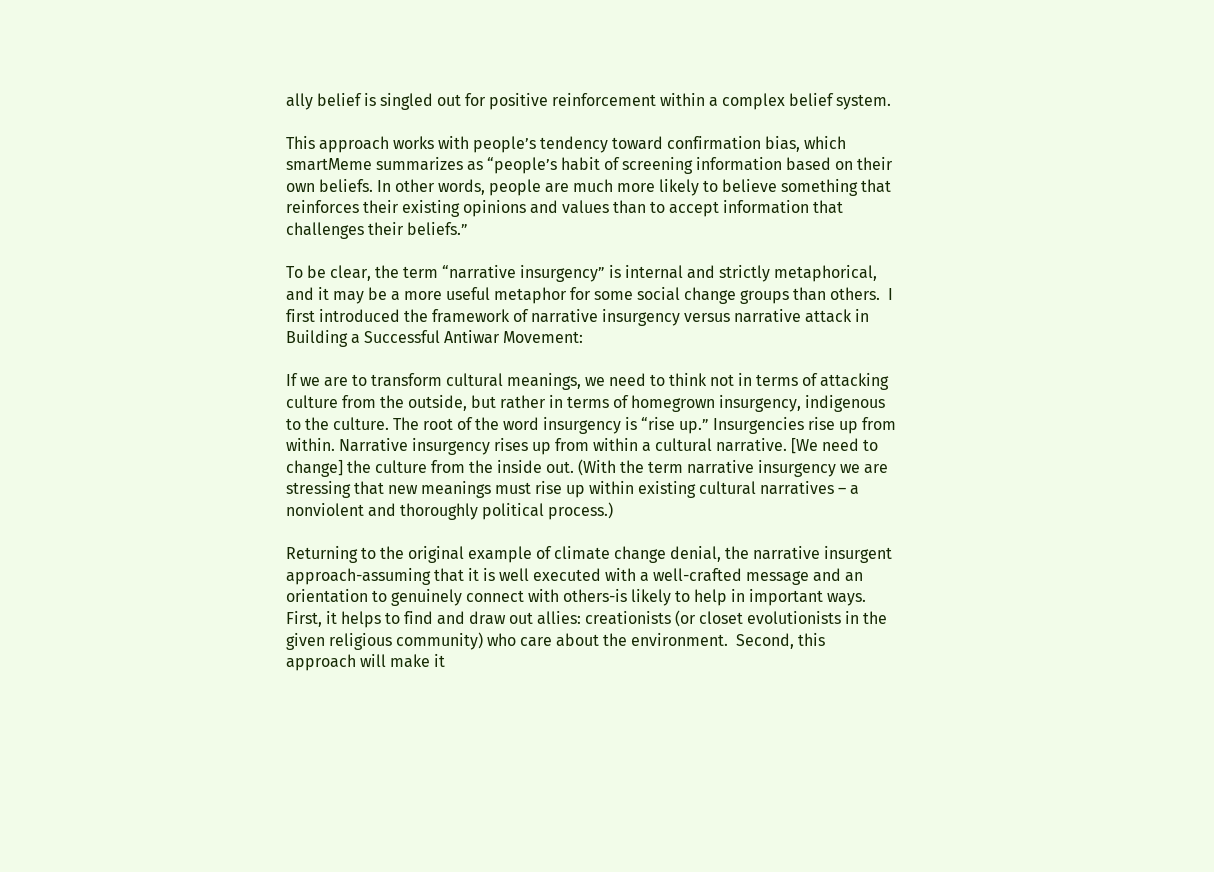ally belief is singled out for positive reinforcement within a complex belief system.

This approach works with people’s tendency toward confirmation bias, which smartMeme summarizes as “people’s habit of screening information based on their own beliefs. In other words, people are much more likely to believe something that reinforces their existing opinions and values than to accept information that challenges their beliefs.”

To be clear, the term “narrative insurgency” is internal and strictly metaphorical, and it may be a more useful metaphor for some social change groups than others.  I first introduced the framework of narrative insurgency versus narrative attack in Building a Successful Antiwar Movement:

If we are to transform cultural meanings, we need to think not in terms of attacking culture from the outside, but rather in terms of homegrown insurgency, indigenous to the culture. The root of the word insurgency is “rise up.” Insurgencies rise up from within. Narrative insurgency rises up from within a cultural narrative. [We need to change] the culture from the inside out. (With the term narrative insurgency we are stressing that new meanings must rise up within existing cultural narratives – a nonviolent and thoroughly political process.)

Returning to the original example of climate change denial, the narrative insurgent approach-assuming that it is well executed with a well-crafted message and an orientation to genuinely connect with others-is likely to help in important ways.  First, it helps to find and draw out allies: creationists (or closet evolutionists in the given religious community) who care about the environment.  Second, this approach will make it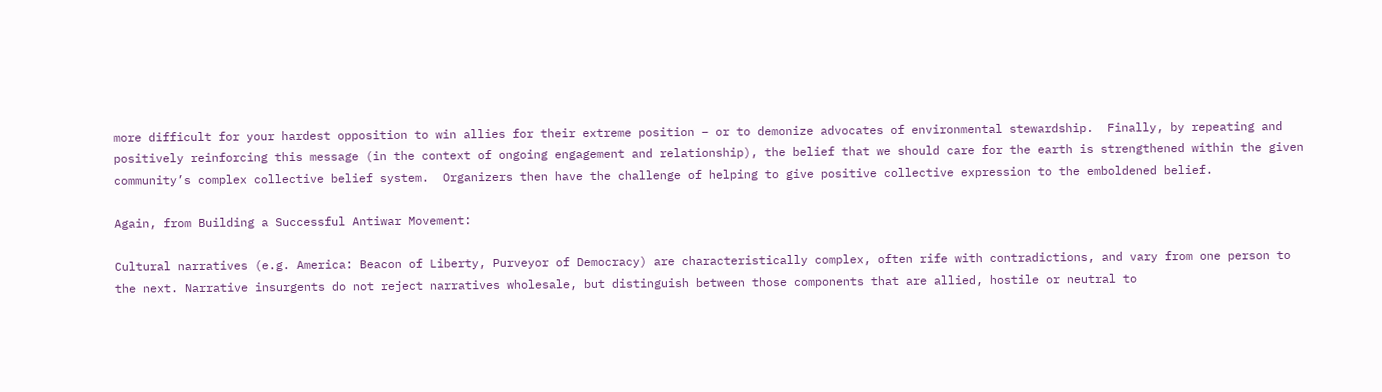more difficult for your hardest opposition to win allies for their extreme position – or to demonize advocates of environmental stewardship.  Finally, by repeating and positively reinforcing this message (in the context of ongoing engagement and relationship), the belief that we should care for the earth is strengthened within the given community’s complex collective belief system.  Organizers then have the challenge of helping to give positive collective expression to the emboldened belief.

Again, from Building a Successful Antiwar Movement:

Cultural narratives (e.g. America: Beacon of Liberty, Purveyor of Democracy) are characteristically complex, often rife with contradictions, and vary from one person to the next. Narrative insurgents do not reject narratives wholesale, but distinguish between those components that are allied, hostile or neutral to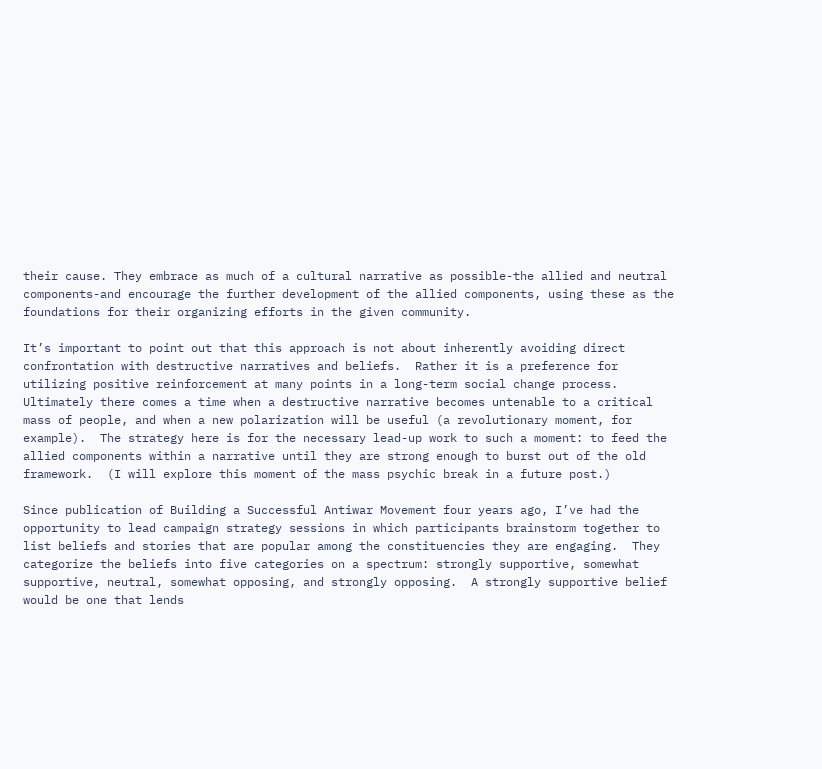their cause. They embrace as much of a cultural narrative as possible-the allied and neutral components-and encourage the further development of the allied components, using these as the foundations for their organizing efforts in the given community.

It’s important to point out that this approach is not about inherently avoiding direct confrontation with destructive narratives and beliefs.  Rather it is a preference for utilizing positive reinforcement at many points in a long-term social change process.  Ultimately there comes a time when a destructive narrative becomes untenable to a critical mass of people, and when a new polarization will be useful (a revolutionary moment, for example).  The strategy here is for the necessary lead-up work to such a moment: to feed the allied components within a narrative until they are strong enough to burst out of the old framework.  (I will explore this moment of the mass psychic break in a future post.)

Since publication of Building a Successful Antiwar Movement four years ago, I’ve had the opportunity to lead campaign strategy sessions in which participants brainstorm together to list beliefs and stories that are popular among the constituencies they are engaging.  They categorize the beliefs into five categories on a spectrum: strongly supportive, somewhat supportive, neutral, somewhat opposing, and strongly opposing.  A strongly supportive belief would be one that lends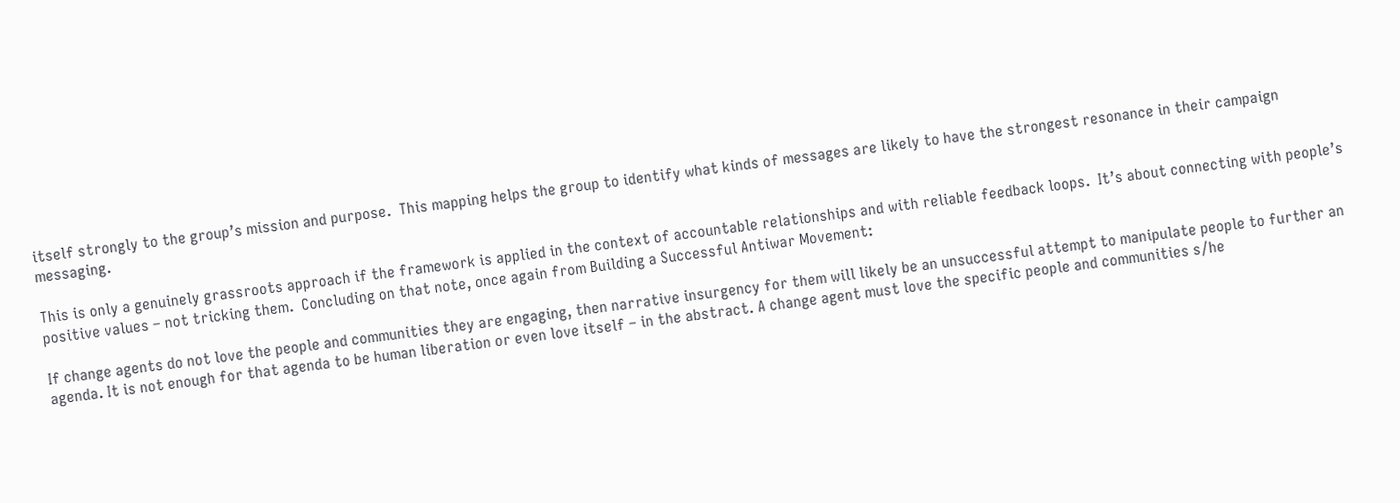itself strongly to the group’s mission and purpose.  This mapping helps the group to identify what kinds of messages are likely to have the strongest resonance in their campaign messaging.

This is only a genuinely grassroots approach if the framework is applied in the context of accountable relationships and with reliable feedback loops.  It’s about connecting with people’s positive values – not tricking them.  Concluding on that note, once again from Building a Successful Antiwar Movement:

If change agents do not love the people and communities they are engaging, then narrative insurgency for them will likely be an unsuccessful attempt to manipulate people to further an agenda. It is not enough for that agenda to be human liberation or even love itself – in the abstract. A change agent must love the specific people and communities s/he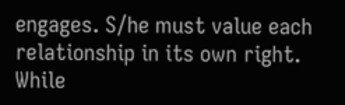engages. S/he must value each relationship in its own right. While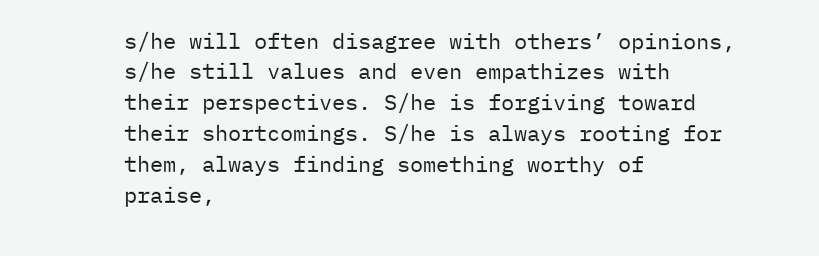s/he will often disagree with others’ opinions, s/he still values and even empathizes with their perspectives. S/he is forgiving toward their shortcomings. S/he is always rooting for them, always finding something worthy of praise,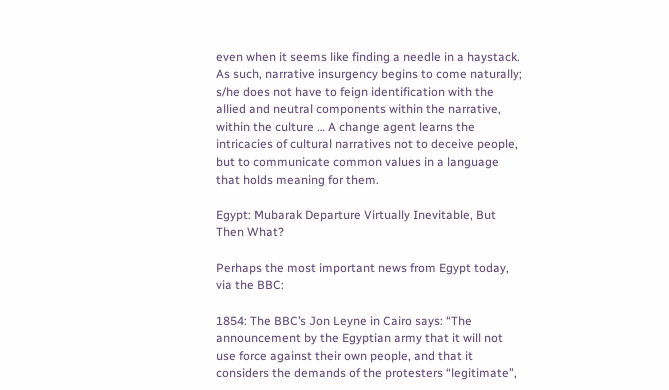even when it seems like finding a needle in a haystack. As such, narrative insurgency begins to come naturally; s/he does not have to feign identification with the allied and neutral components within the narrative, within the culture … A change agent learns the intricacies of cultural narratives not to deceive people, but to communicate common values in a language that holds meaning for them.

Egypt: Mubarak Departure Virtually Inevitable, But Then What?

Perhaps the most important news from Egypt today, via the BBC:

1854: The BBC’s Jon Leyne in Cairo says: “The announcement by the Egyptian army that it will not use force against their own people, and that it considers the demands of the protesters “legitimate”,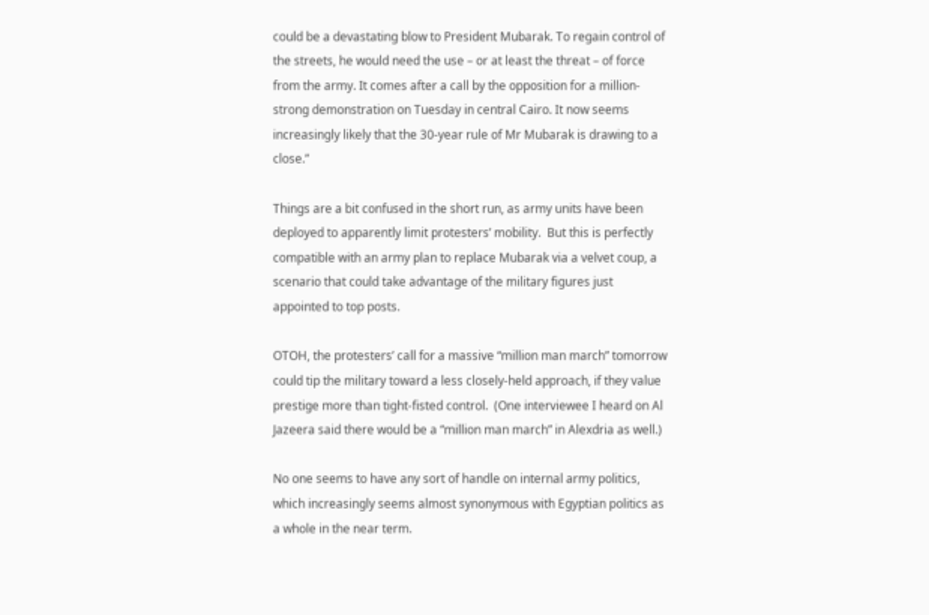could be a devastating blow to President Mubarak. To regain control of the streets, he would need the use – or at least the threat – of force from the army. It comes after a call by the opposition for a million-strong demonstration on Tuesday in central Cairo. It now seems increasingly likely that the 30-year rule of Mr Mubarak is drawing to a close.”

Things are a bit confused in the short run, as army units have been deployed to apparently limit protesters’ mobility.  But this is perfectly compatible with an army plan to replace Mubarak via a velvet coup, a scenario that could take advantage of the military figures just appointed to top posts.

OTOH, the protesters’ call for a massive “million man march” tomorrow could tip the military toward a less closely-held approach, if they value prestige more than tight-fisted control.  (One interviewee I heard on Al Jazeera said there would be a “million man march” in Alexdria as well.)

No one seems to have any sort of handle on internal army politics, which increasingly seems almost synonymous with Egyptian politics as a whole in the near term.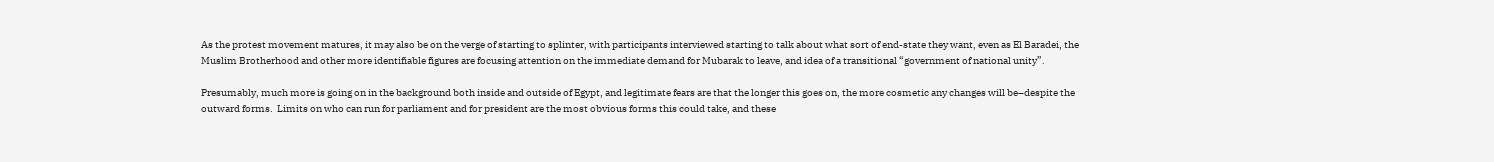As the protest movement matures, it may also be on the verge of starting to splinter, with participants interviewed starting to talk about what sort of end-state they want, even as El Baradei, the Muslim Brotherhood and other more identifiable figures are focusing attention on the immediate demand for Mubarak to leave, and idea of a transitional “government of national unity”.

Presumably, much more is going on in the background both inside and outside of Egypt, and legitimate fears are that the longer this goes on, the more cosmetic any changes will be–despite the outward forms.  Limits on who can run for parliament and for president are the most obvious forms this could take, and these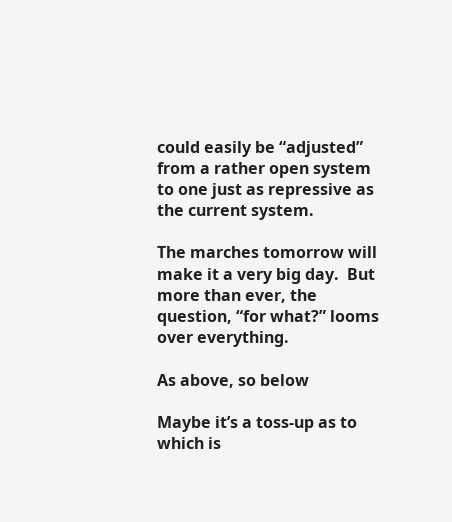could easily be “adjusted” from a rather open system to one just as repressive as the current system.

The marches tomorrow will make it a very big day.  But more than ever, the question, “for what?” looms over everything.

As above, so below

Maybe it’s a toss-up as to which is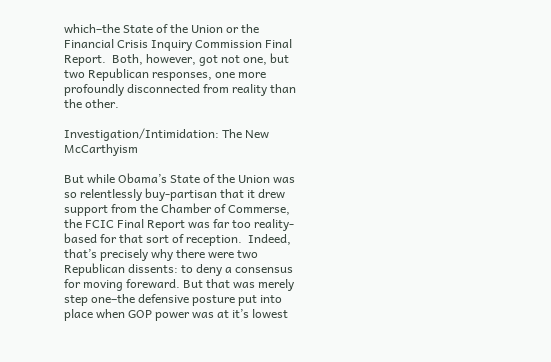which–the State of the Union or the Financial Crisis Inquiry Commission Final Report.  Both, however, got not one, but two Republican responses, one more profoundly disconnected from reality than the other.

Investigation/Intimidation: The New McCarthyism

But while Obama’s State of the Union was so relentlessly buy-partisan that it drew support from the Chamber of Commerse, the FCIC Final Report was far too reality-based for that sort of reception.  Indeed, that’s precisely why there were two Republican dissents: to deny a consensus for moving foreward. But that was merely step one–the defensive posture put into place when GOP power was at it’s lowest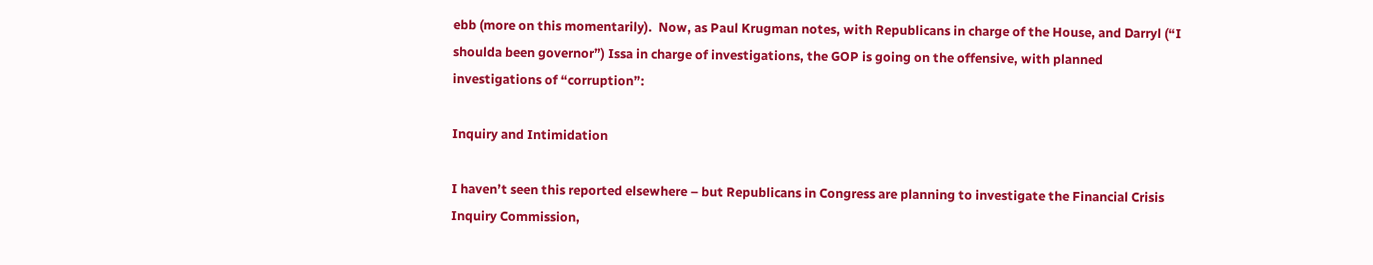ebb (more on this momentarily).  Now, as Paul Krugman notes, with Republicans in charge of the House, and Darryl (“I shoulda been governor”) Issa in charge of investigations, the GOP is going on the offensive, with planned investigations of “corruption”:

Inquiry and Intimidation

I haven’t seen this reported elsewhere – but Republicans in Congress are planning to investigate the Financial Crisis Inquiry Commission,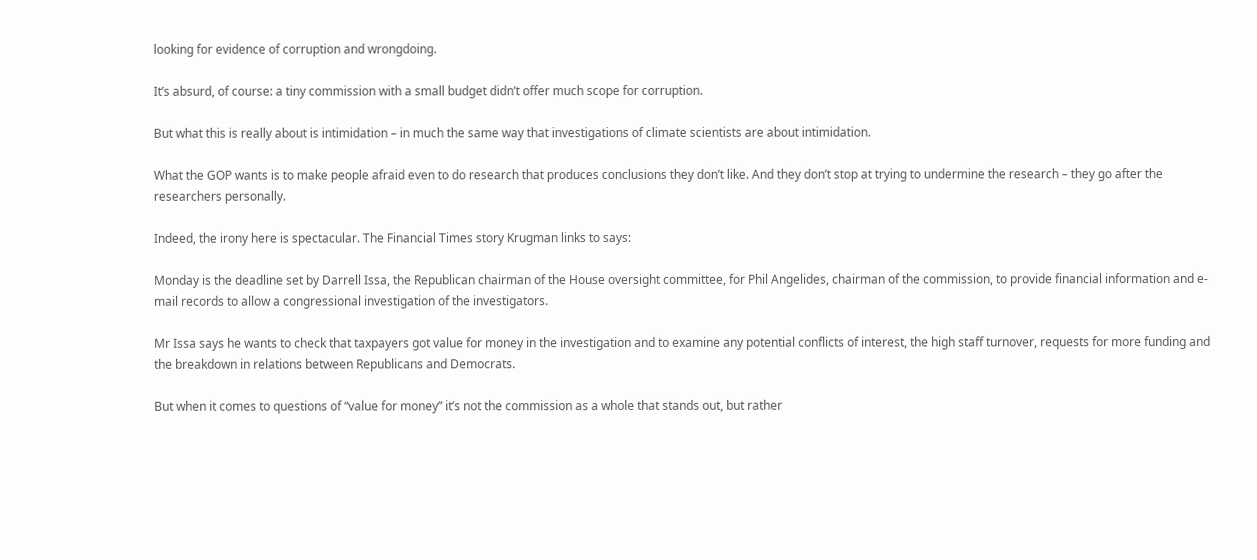looking for evidence of corruption and wrongdoing.

It’s absurd, of course: a tiny commission with a small budget didn’t offer much scope for corruption.

But what this is really about is intimidation – in much the same way that investigations of climate scientists are about intimidation.

What the GOP wants is to make people afraid even to do research that produces conclusions they don’t like. And they don’t stop at trying to undermine the research – they go after the researchers personally.

Indeed, the irony here is spectacular. The Financial Times story Krugman links to says:

Monday is the deadline set by Darrell Issa, the Republican chairman of the House oversight committee, for Phil Angelides, chairman of the commission, to provide financial information and e-mail records to allow a congressional investigation of the investigators.

Mr Issa says he wants to check that taxpayers got value for money in the investigation and to examine any potential conflicts of interest, the high staff turnover, requests for more funding and the breakdown in relations between Republicans and Democrats.

But when it comes to questions of “value for money” it’s not the commission as a whole that stands out, but rather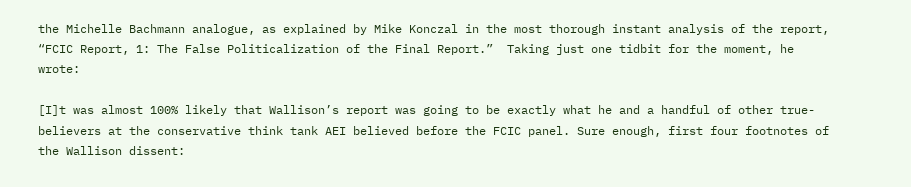the Michelle Bachmann analogue, as explained by Mike Konczal in the most thorough instant analysis of the report, “FCIC Report, 1: The False Politicalization of the Final Report.”  Taking just one tidbit for the moment, he wrote:

[I]t was almost 100% likely that Wallison’s report was going to be exactly what he and a handful of other true-believers at the conservative think tank AEI believed before the FCIC panel. Sure enough, first four footnotes of the Wallison dissent: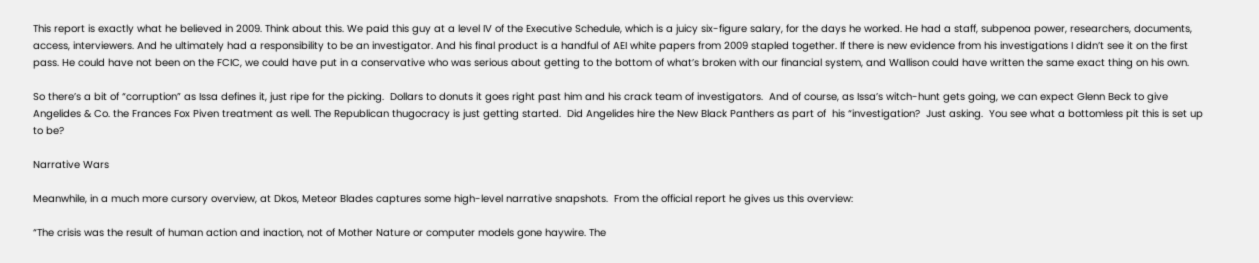This report is exactly what he believed in 2009. Think about this. We paid this guy at a level IV of the Executive Schedule, which is a juicy six-figure salary, for the days he worked. He had a staff, subpenoa power, researchers, documents, access, interviewers. And he ultimately had a responsibility to be an investigator. And his final product is a handful of AEI white papers from 2009 stapled together. If there is new evidence from his investigations I didn’t see it on the first pass. He could have not been on the FCIC, we could have put in a conservative who was serious about getting to the bottom of what’s broken with our financial system, and Wallison could have written the same exact thing on his own.

So there’s a bit of “corruption” as Issa defines it, just ripe for the picking.  Dollars to donuts it goes right past him and his crack team of investigators.  And of course, as Issa’s witch-hunt gets going, we can expect Glenn Beck to give Angelides & Co. the Frances Fox Piven treatment as well. The Republican thugocracy is just getting started.  Did Angelides hire the New Black Panthers as part of  his “investigation?  Just asking.  You see what a bottomless pit this is set up to be?

Narrative Wars

Meanwhile, in a much more cursory overview, at Dkos, Meteor Blades captures some high-level narrative snapshots.  From the official report he gives us this overview:

“The crisis was the result of human action and inaction, not of Mother Nature or computer models gone haywire. The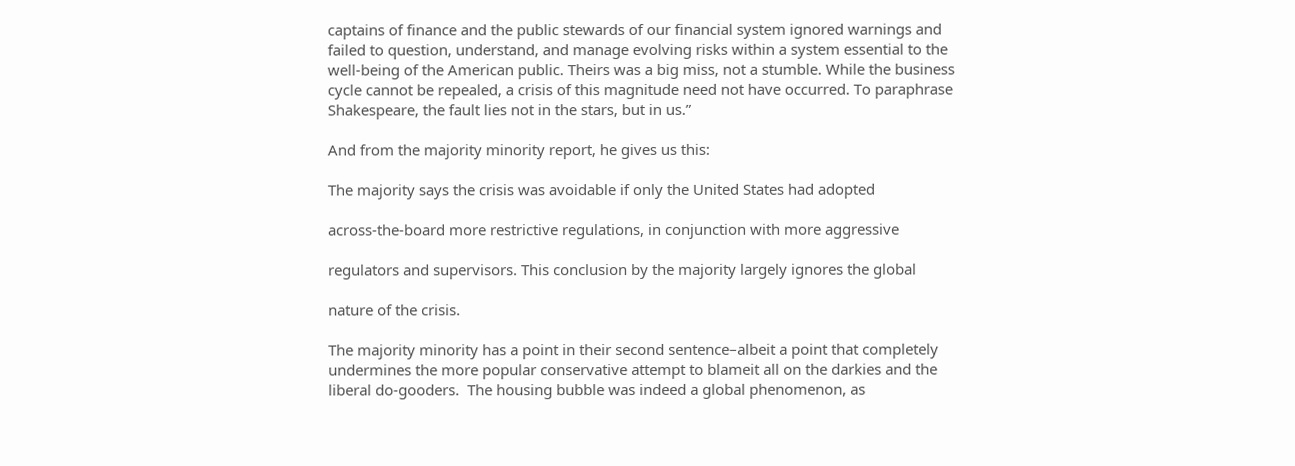captains of finance and the public stewards of our financial system ignored warnings and failed to question, understand, and manage evolving risks within a system essential to the well-being of the American public. Theirs was a big miss, not a stumble. While the business cycle cannot be repealed, a crisis of this magnitude need not have occurred. To paraphrase Shakespeare, the fault lies not in the stars, but in us.”

And from the majority minority report, he gives us this:

The majority says the crisis was avoidable if only the United States had adopted

across-the-board more restrictive regulations, in conjunction with more aggressive

regulators and supervisors. This conclusion by the majority largely ignores the global

nature of the crisis.

The majority minority has a point in their second sentence–albeit a point that completely undermines the more popular conservative attempt to blameit all on the darkies and the liberal do-gooders.  The housing bubble was indeed a global phenomenon, as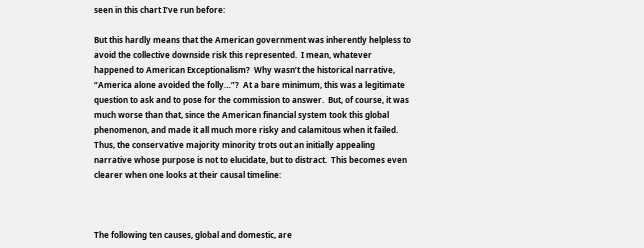seen in this chart I’ve run before:

But this hardly means that the American government was inherently helpless to avoid the collective downside risk this represented.  I mean, whatever happened to American Exceptionalism?  Why wasn’t the historical narrative, “America alone avoided the folly…”?  At a bare minimum, this was a legitimate question to ask and to pose for the commission to answer.  But, of course, it was much worse than that, since the American financial system took this global phenomenon, and made it all much more risky and calamitous when it failed. Thus, the conservative majority minority trots out an initially appealing narrative whose purpose is not to elucidate, but to distract.  This becomes even clearer when one looks at their causal timeline:



The following ten causes, global and domestic, are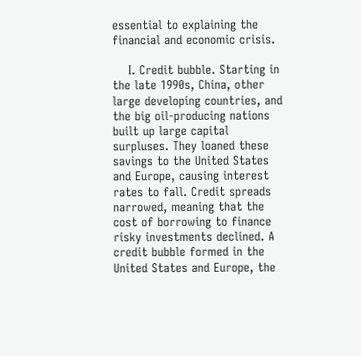essential to explaining the financial and economic crisis.

    I. Credit bubble. Starting in the late 1990s, China, other large developing countries, and the big oil-producing nations built up large capital surpluses. They loaned these savings to the United States and Europe, causing interest rates to fall. Credit spreads narrowed, meaning that the cost of borrowing to finance risky investments declined. A credit bubble formed in the United States and Europe, the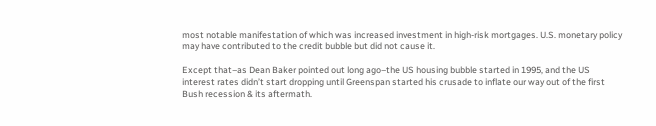most notable manifestation of which was increased investment in high-risk mortgages. U.S. monetary policy may have contributed to the credit bubble but did not cause it.

Except that–as Dean Baker pointed out long ago–the US housing bubble started in 1995, and the US interest rates didn’t start dropping until Greenspan started his crusade to inflate our way out of the first Bush recession & its aftermath.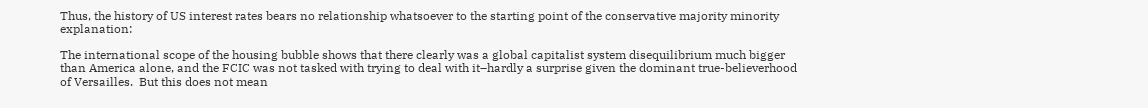Thus, the history of US interest rates bears no relationship whatsoever to the starting point of the conservative majority minority explanation:

The international scope of the housing bubble shows that there clearly was a global capitalist system disequilibrium much bigger than America alone, and the FCIC was not tasked with trying to deal with it–hardly a surprise given the dominant true-believerhood of Versailles.  But this does not mean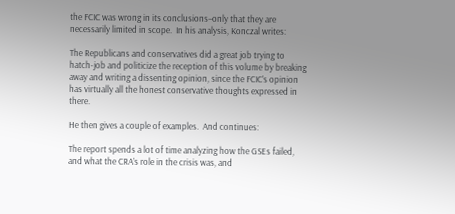the FCIC was wrong in its conclusions–only that they are necessarily limited in scope.  In his analysis, Konczal writes:

The Republicans and conservatives did a great job trying to hatch-job and politicize the reception of this volume by breaking away and writing a dissenting opinion, since the FCIC’s opinion has virtually all the honest conservative thoughts expressed in there.

He then gives a couple of examples.  And continues:

The report spends a lot of time analyzing how the GSEs failed, and what the CRA’s role in the crisis was, and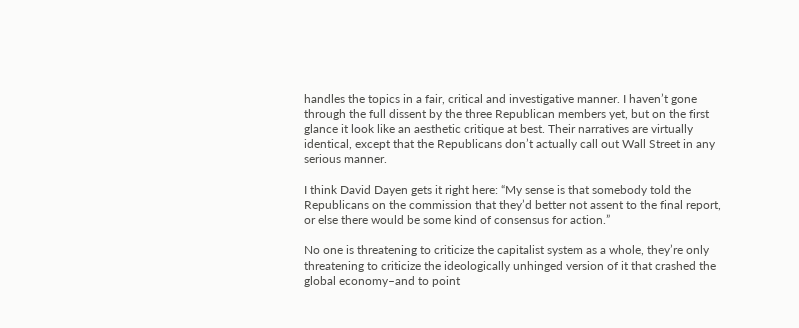handles the topics in a fair, critical and investigative manner. I haven’t gone through the full dissent by the three Republican members yet, but on the first glance it look like an aesthetic critique at best. Their narratives are virtually identical, except that the Republicans don’t actually call out Wall Street in any serious manner.

I think David Dayen gets it right here: “My sense is that somebody told the Republicans on the commission that they’d better not assent to the final report, or else there would be some kind of consensus for action.”

No one is threatening to criticize the capitalist system as a whole, they’re only threatening to criticize the ideologically unhinged version of it that crashed the global economy–and to point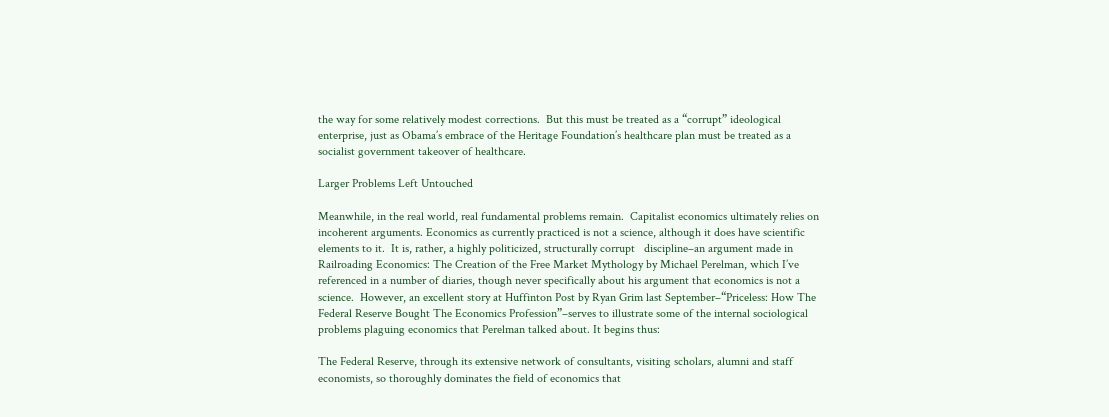the way for some relatively modest corrections.  But this must be treated as a “corrupt” ideological enterprise, just as Obama’s embrace of the Heritage Foundation’s healthcare plan must be treated as a socialist government takeover of healthcare.

Larger Problems Left Untouched

Meanwhile, in the real world, real fundamental problems remain.  Capitalist economics ultimately relies on incoherent arguments. Economics as currently practiced is not a science, although it does have scientific elements to it.  It is, rather, a highly politicized, structurally corrupt   discipline–an argument made in Railroading Economics: The Creation of the Free Market Mythology by Michael Perelman, which I’ve referenced in a number of diaries, though never specifically about his argument that economics is not a science.  However, an excellent story at Huffinton Post by Ryan Grim last September–“Priceless: How The Federal Reserve Bought The Economics Profession”–serves to illustrate some of the internal sociological problems plaguing economics that Perelman talked about. It begins thus:

The Federal Reserve, through its extensive network of consultants, visiting scholars, alumni and staff economists, so thoroughly dominates the field of economics that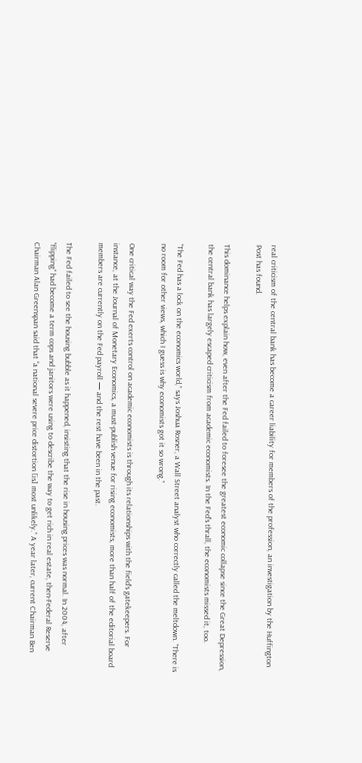real criticism of the central bank has become a career liability for members of the profession, an investigation by the Huffington Post has found.

This dominance helps explain how, even after the Fed failed to foresee the greatest economic collapse since the Great Depression, the central bank has largely escaped criticism from academic economists. In the Fed’s thrall, the economists missed it, too.

“The Fed has a lock on the economics world,” says Joshua Rosner, a Wall Street analyst who correctly called the meltdown. “There is no room for other views, which I guess is why economists got it so wrong.”

One critical way the Fed exerts control on academic economists is through its relationships with the field’s gatekeepers. For instance, at the Journal of Monetary Economics, a must-publish venue for rising economists, more than half of the editorial board members are currently on the Fed payroll — and the rest have been in the past.

The Fed failed to see the housing bubble as it happened, insisting that the rise in housing prices was normal. In 2004, after “flipping” had become a term cops and janitors were using to describe the way to get rich in real estate, then-Federal Reserve Chairman Alan Greenspan said that “a national severe price distortion [is] most unlikely.” A year later, current Chairman Ben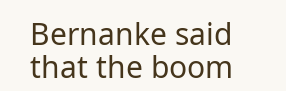Bernanke said that the boom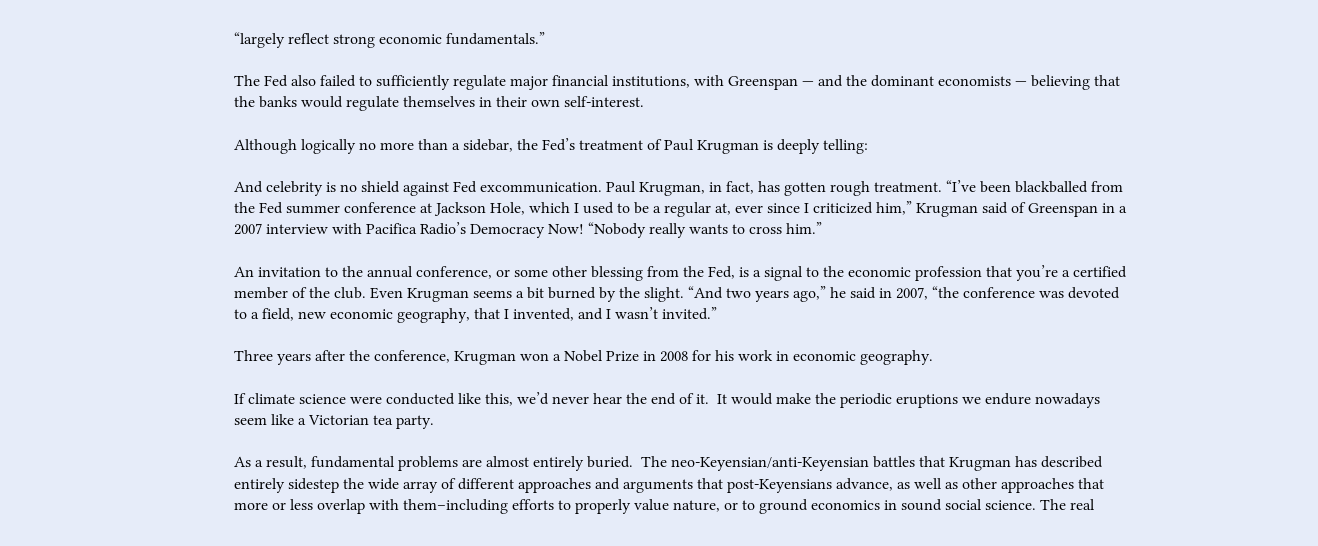“largely reflect strong economic fundamentals.”

The Fed also failed to sufficiently regulate major financial institutions, with Greenspan — and the dominant economists — believing that the banks would regulate themselves in their own self-interest.

Although logically no more than a sidebar, the Fed’s treatment of Paul Krugman is deeply telling:

And celebrity is no shield against Fed excommunication. Paul Krugman, in fact, has gotten rough treatment. “I’ve been blackballed from the Fed summer conference at Jackson Hole, which I used to be a regular at, ever since I criticized him,” Krugman said of Greenspan in a 2007 interview with Pacifica Radio’s Democracy Now! “Nobody really wants to cross him.”

An invitation to the annual conference, or some other blessing from the Fed, is a signal to the economic profession that you’re a certified member of the club. Even Krugman seems a bit burned by the slight. “And two years ago,” he said in 2007, “the conference was devoted to a field, new economic geography, that I invented, and I wasn’t invited.”

Three years after the conference, Krugman won a Nobel Prize in 2008 for his work in economic geography.

If climate science were conducted like this, we’d never hear the end of it.  It would make the periodic eruptions we endure nowadays seem like a Victorian tea party.

As a result, fundamental problems are almost entirely buried.  The neo-Keyensian/anti-Keyensian battles that Krugman has described entirely sidestep the wide array of different approaches and arguments that post-Keyensians advance, as well as other approaches that more or less overlap with them–including efforts to properly value nature, or to ground economics in sound social science. The real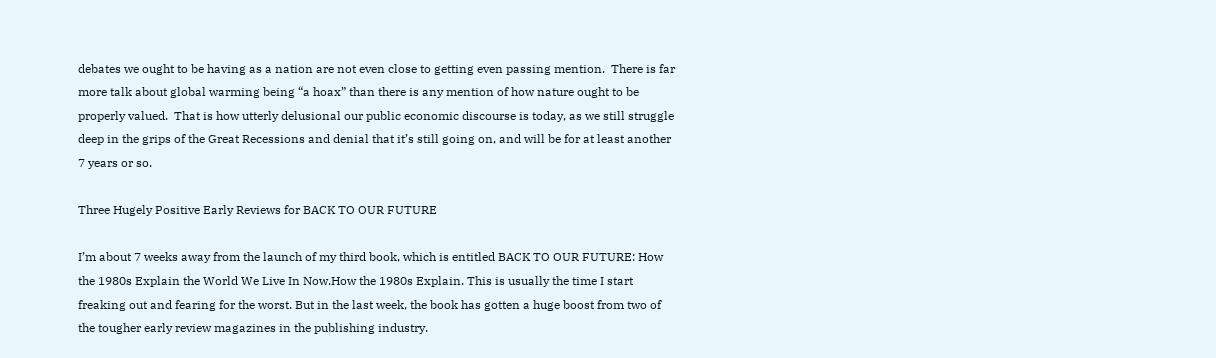debates we ought to be having as a nation are not even close to getting even passing mention.  There is far more talk about global warming being “a hoax” than there is any mention of how nature ought to be properly valued.  That is how utterly delusional our public economic discourse is today, as we still struggle deep in the grips of the Great Recessions and denial that it’s still going on, and will be for at least another 7 years or so.

Three Hugely Positive Early Reviews for BACK TO OUR FUTURE

I’m about 7 weeks away from the launch of my third book, which is entitled BACK TO OUR FUTURE: How the 1980s Explain the World We Live In Now.How the 1980s Explain. This is usually the time I start freaking out and fearing for the worst. But in the last week, the book has gotten a huge boost from two of the tougher early review magazines in the publishing industry.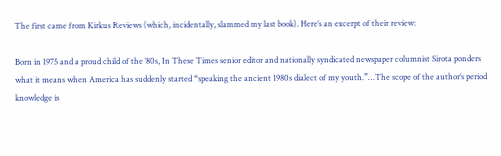The first came from Kirkus Reviews (which, incidentally, slammed my last book). Here’s an excerpt of their review:

Born in 1975 and a proud child of the ’80s, In These Times senior editor and nationally syndicated newspaper columnist Sirota ponders what it means when America has suddenly started “speaking the ancient 1980s dialect of my youth.”…The scope of the author’s period knowledge is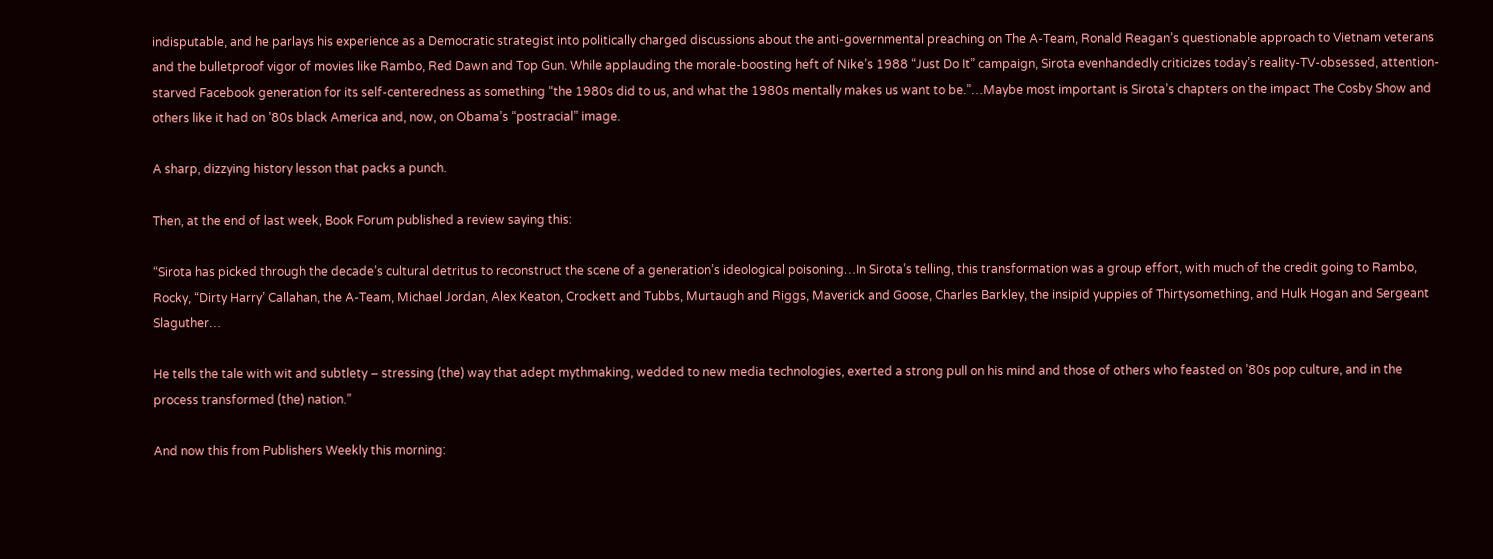indisputable, and he parlays his experience as a Democratic strategist into politically charged discussions about the anti-governmental preaching on The A-Team, Ronald Reagan’s questionable approach to Vietnam veterans and the bulletproof vigor of movies like Rambo, Red Dawn and Top Gun. While applauding the morale-boosting heft of Nike’s 1988 “Just Do It” campaign, Sirota evenhandedly criticizes today’s reality-TV-obsessed, attention-starved Facebook generation for its self-centeredness as something “the 1980s did to us, and what the 1980s mentally makes us want to be.”…Maybe most important is Sirota’s chapters on the impact The Cosby Show and others like it had on ’80s black America and, now, on Obama’s “postracial” image.

A sharp, dizzying history lesson that packs a punch.

Then, at the end of last week, Book Forum published a review saying this:

“Sirota has picked through the decade’s cultural detritus to reconstruct the scene of a generation’s ideological poisoning…In Sirota’s telling, this transformation was a group effort, with much of the credit going to Rambo, Rocky, “Dirty Harry’ Callahan, the A-Team, Michael Jordan, Alex Keaton, Crockett and Tubbs, Murtaugh and Riggs, Maverick and Goose, Charles Barkley, the insipid yuppies of Thirtysomething, and Hulk Hogan and Sergeant Slaguther…

He tells the tale with wit and subtlety – stressing (the) way that adept mythmaking, wedded to new media technologies, exerted a strong pull on his mind and those of others who feasted on ’80s pop culture, and in the process transformed (the) nation.”

And now this from Publishers Weekly this morning: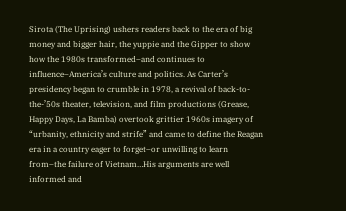Sirota (The Uprising) ushers readers back to the era of big money and bigger hair, the yuppie and the Gipper to show how the 1980s transformed–and continues to influence–America’s culture and politics. As Carter’s presidency began to crumble in 1978, a revival of back-to-the-’50s theater, television, and film productions (Grease, Happy Days, La Bamba) overtook grittier 1960s imagery of “urbanity, ethnicity and strife” and came to define the Reagan era in a country eager to forget–or unwilling to learn from–the failure of Vietnam…His arguments are well informed and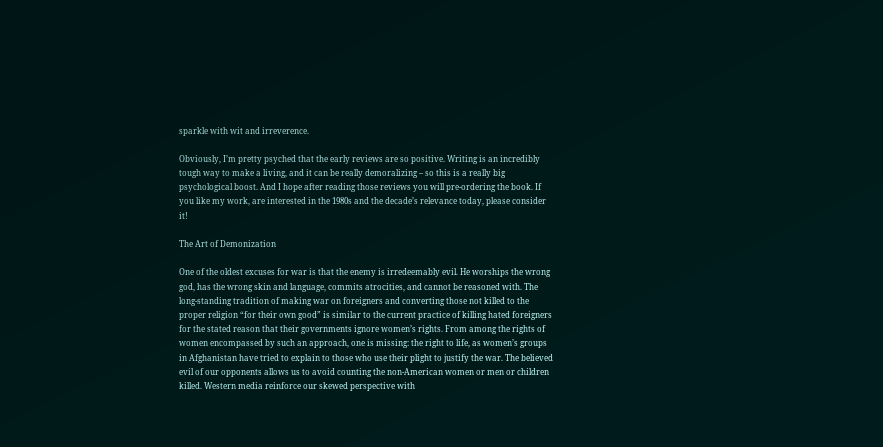sparkle with wit and irreverence.

Obviously, I’m pretty psyched that the early reviews are so positive. Writing is an incredibly tough way to make a living, and it can be really demoralizing – so this is a really big psychological boost. And I hope after reading those reviews you will pre-ordering the book. If you like my work, are interested in the 1980s and the decade’s relevance today, please consider it!

The Art of Demonization

One of the oldest excuses for war is that the enemy is irredeemably evil. He worships the wrong god, has the wrong skin and language, commits atrocities, and cannot be reasoned with. The long-standing tradition of making war on foreigners and converting those not killed to the proper religion “for their own good” is similar to the current practice of killing hated foreigners for the stated reason that their governments ignore women’s rights. From among the rights of women encompassed by such an approach, one is missing: the right to life, as women’s groups in Afghanistan have tried to explain to those who use their plight to justify the war. The believed evil of our opponents allows us to avoid counting the non-American women or men or children killed. Western media reinforce our skewed perspective with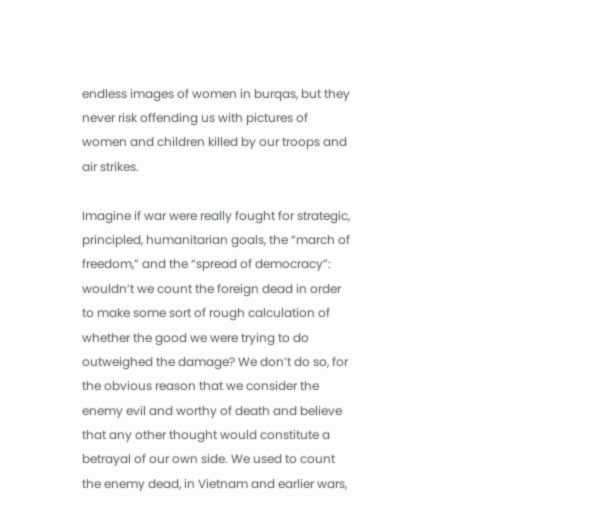endless images of women in burqas, but they never risk offending us with pictures of women and children killed by our troops and air strikes.

Imagine if war were really fought for strategic, principled, humanitarian goals, the “march of freedom,” and the “spread of democracy”: wouldn’t we count the foreign dead in order to make some sort of rough calculation of whether the good we were trying to do outweighed the damage? We don’t do so, for the obvious reason that we consider the enemy evil and worthy of death and believe that any other thought would constitute a betrayal of our own side. We used to count the enemy dead, in Vietnam and earlier wars,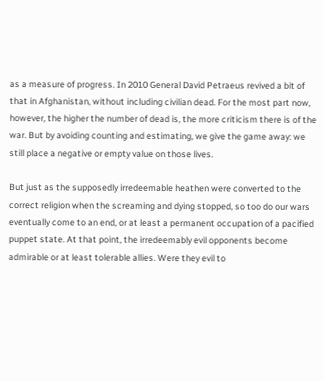as a measure of progress. In 2010 General David Petraeus revived a bit of that in Afghanistan, without including civilian dead. For the most part now, however, the higher the number of dead is, the more criticism there is of the war. But by avoiding counting and estimating, we give the game away: we still place a negative or empty value on those lives.

But just as the supposedly irredeemable heathen were converted to the correct religion when the screaming and dying stopped, so too do our wars eventually come to an end, or at least a permanent occupation of a pacified puppet state. At that point, the irredeemably evil opponents become admirable or at least tolerable allies. Were they evil to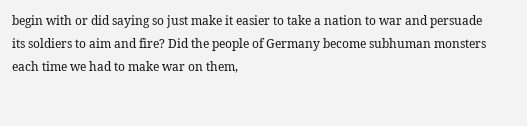begin with or did saying so just make it easier to take a nation to war and persuade its soldiers to aim and fire? Did the people of Germany become subhuman monsters each time we had to make war on them,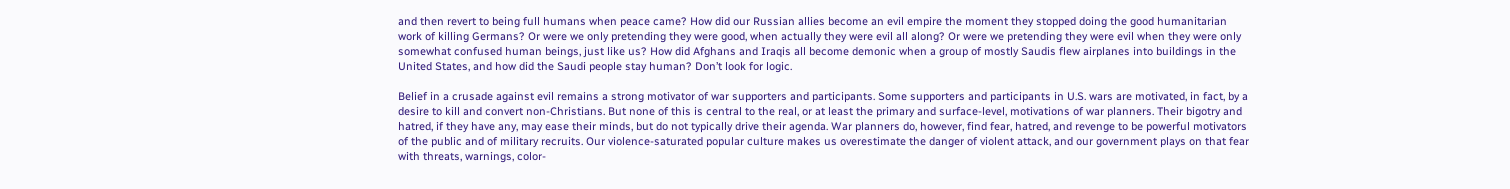and then revert to being full humans when peace came? How did our Russian allies become an evil empire the moment they stopped doing the good humanitarian work of killing Germans? Or were we only pretending they were good, when actually they were evil all along? Or were we pretending they were evil when they were only somewhat confused human beings, just like us? How did Afghans and Iraqis all become demonic when a group of mostly Saudis flew airplanes into buildings in the United States, and how did the Saudi people stay human? Don’t look for logic.

Belief in a crusade against evil remains a strong motivator of war supporters and participants. Some supporters and participants in U.S. wars are motivated, in fact, by a desire to kill and convert non-Christians. But none of this is central to the real, or at least the primary and surface-level, motivations of war planners. Their bigotry and hatred, if they have any, may ease their minds, but do not typically drive their agenda. War planners do, however, find fear, hatred, and revenge to be powerful motivators of the public and of military recruits. Our violence-saturated popular culture makes us overestimate the danger of violent attack, and our government plays on that fear with threats, warnings, color-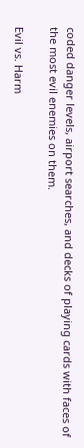coded danger levels, airport searches, and decks of playing cards with faces of the most evil enemies on them.

Evil vs. Harm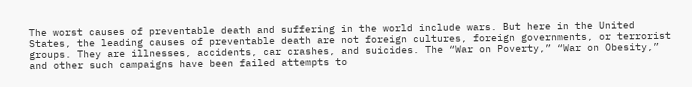The worst causes of preventable death and suffering in the world include wars. But here in the United States, the leading causes of preventable death are not foreign cultures, foreign governments, or terrorist groups. They are illnesses, accidents, car crashes, and suicides. The “War on Poverty,” “War on Obesity,” and other such campaigns have been failed attempts to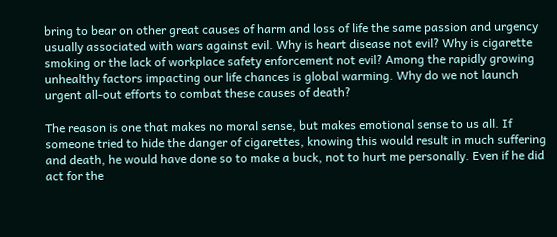bring to bear on other great causes of harm and loss of life the same passion and urgency usually associated with wars against evil. Why is heart disease not evil? Why is cigarette smoking or the lack of workplace safety enforcement not evil? Among the rapidly growing unhealthy factors impacting our life chances is global warming. Why do we not launch urgent all-out efforts to combat these causes of death?

The reason is one that makes no moral sense, but makes emotional sense to us all. If someone tried to hide the danger of cigarettes, knowing this would result in much suffering and death, he would have done so to make a buck, not to hurt me personally. Even if he did act for the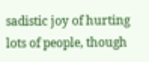sadistic joy of hurting lots of people, though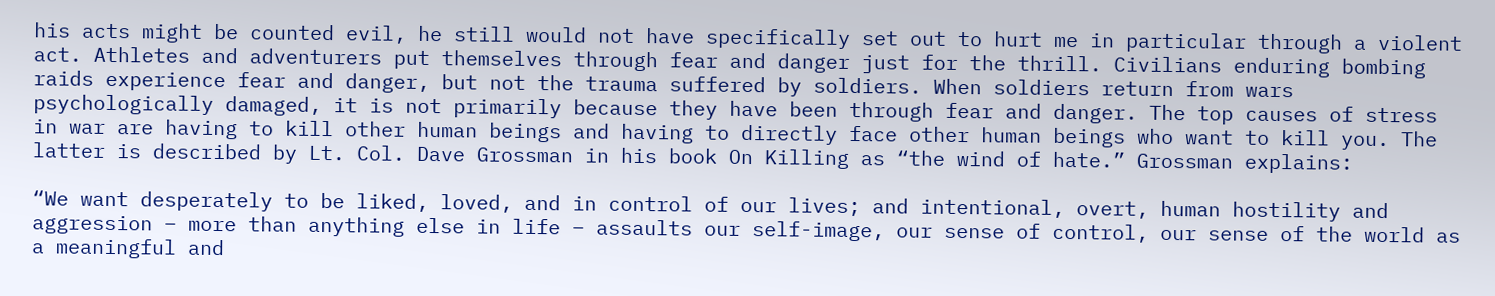his acts might be counted evil, he still would not have specifically set out to hurt me in particular through a violent act. Athletes and adventurers put themselves through fear and danger just for the thrill. Civilians enduring bombing raids experience fear and danger, but not the trauma suffered by soldiers. When soldiers return from wars psychologically damaged, it is not primarily because they have been through fear and danger. The top causes of stress in war are having to kill other human beings and having to directly face other human beings who want to kill you. The latter is described by Lt. Col. Dave Grossman in his book On Killing as “the wind of hate.” Grossman explains:

“We want desperately to be liked, loved, and in control of our lives; and intentional, overt, human hostility and aggression – more than anything else in life – assaults our self-image, our sense of control, our sense of the world as a meaningful and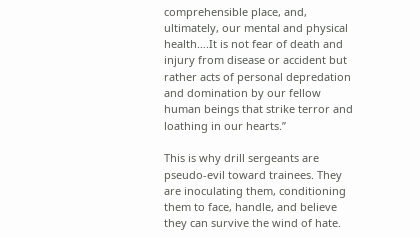comprehensible place, and, ultimately, our mental and physical health….It is not fear of death and injury from disease or accident but rather acts of personal depredation and domination by our fellow human beings that strike terror and loathing in our hearts.”

This is why drill sergeants are pseudo-evil toward trainees. They are inoculating them, conditioning them to face, handle, and believe they can survive the wind of hate.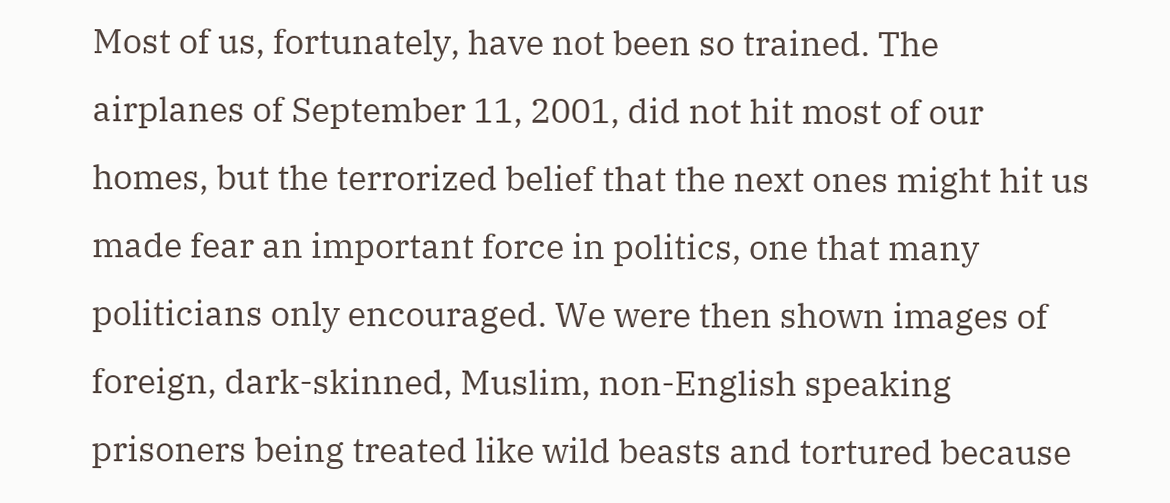Most of us, fortunately, have not been so trained. The airplanes of September 11, 2001, did not hit most of our homes, but the terrorized belief that the next ones might hit us made fear an important force in politics, one that many politicians only encouraged. We were then shown images of foreign, dark-skinned, Muslim, non-English speaking prisoners being treated like wild beasts and tortured because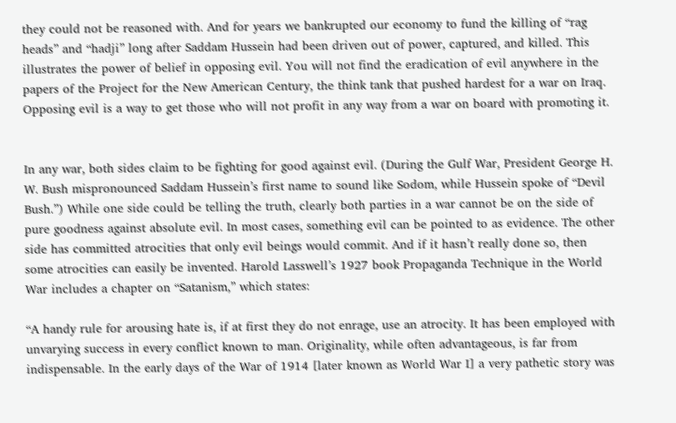they could not be reasoned with. And for years we bankrupted our economy to fund the killing of “rag heads” and “hadji” long after Saddam Hussein had been driven out of power, captured, and killed. This illustrates the power of belief in opposing evil. You will not find the eradication of evil anywhere in the papers of the Project for the New American Century, the think tank that pushed hardest for a war on Iraq. Opposing evil is a way to get those who will not profit in any way from a war on board with promoting it.


In any war, both sides claim to be fighting for good against evil. (During the Gulf War, President George H. W. Bush mispronounced Saddam Hussein’s first name to sound like Sodom, while Hussein spoke of “Devil Bush.”) While one side could be telling the truth, clearly both parties in a war cannot be on the side of pure goodness against absolute evil. In most cases, something evil can be pointed to as evidence. The other side has committed atrocities that only evil beings would commit. And if it hasn’t really done so, then some atrocities can easily be invented. Harold Lasswell’s 1927 book Propaganda Technique in the World War includes a chapter on “Satanism,” which states:

“A handy rule for arousing hate is, if at first they do not enrage, use an atrocity. It has been employed with unvarying success in every conflict known to man. Originality, while often advantageous, is far from indispensable. In the early days of the War of 1914 [later known as World War I] a very pathetic story was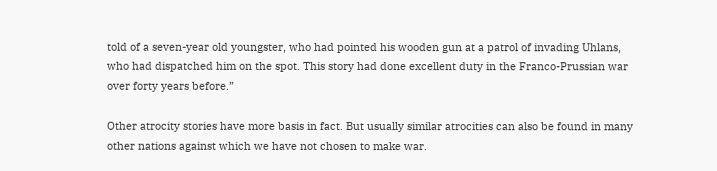told of a seven-year old youngster, who had pointed his wooden gun at a patrol of invading Uhlans, who had dispatched him on the spot. This story had done excellent duty in the Franco-Prussian war over forty years before.”

Other atrocity stories have more basis in fact. But usually similar atrocities can also be found in many other nations against which we have not chosen to make war.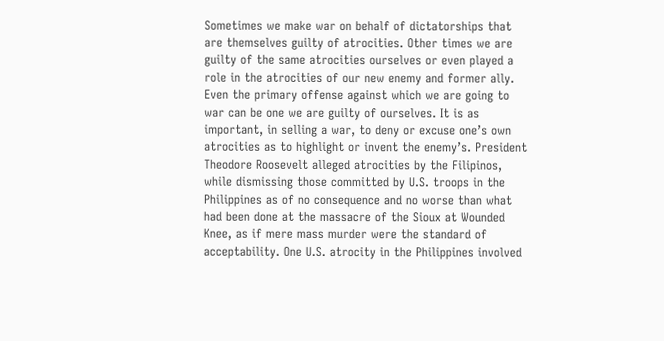Sometimes we make war on behalf of dictatorships that are themselves guilty of atrocities. Other times we are guilty of the same atrocities ourselves or even played a role in the atrocities of our new enemy and former ally. Even the primary offense against which we are going to war can be one we are guilty of ourselves. It is as important, in selling a war, to deny or excuse one’s own atrocities as to highlight or invent the enemy’s. President Theodore Roosevelt alleged atrocities by the Filipinos, while dismissing those committed by U.S. troops in the Philippines as of no consequence and no worse than what had been done at the massacre of the Sioux at Wounded Knee, as if mere mass murder were the standard of acceptability. One U.S. atrocity in the Philippines involved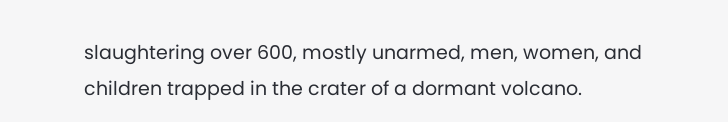slaughtering over 600, mostly unarmed, men, women, and children trapped in the crater of a dormant volcano.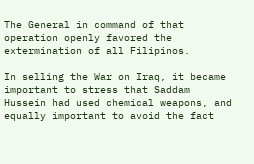The General in command of that operation openly favored the extermination of all Filipinos.

In selling the War on Iraq, it became important to stress that Saddam Hussein had used chemical weapons, and equally important to avoid the fact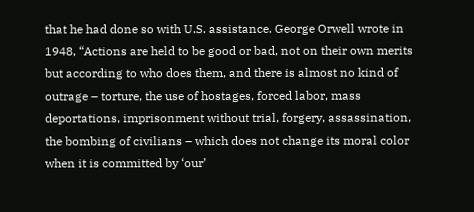that he had done so with U.S. assistance. George Orwell wrote in 1948, “Actions are held to be good or bad, not on their own merits but according to who does them, and there is almost no kind of outrage – torture, the use of hostages, forced labor, mass deportations, imprisonment without trial, forgery, assassination, the bombing of civilians – which does not change its moral color when it is committed by ‘our’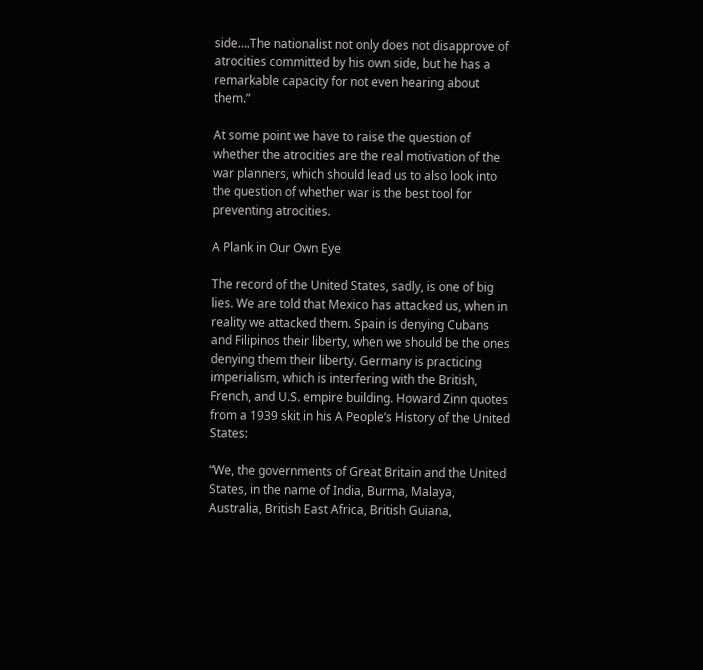side….The nationalist not only does not disapprove of atrocities committed by his own side, but he has a remarkable capacity for not even hearing about them.”

At some point we have to raise the question of whether the atrocities are the real motivation of the war planners, which should lead us to also look into the question of whether war is the best tool for preventing atrocities.

A Plank in Our Own Eye

The record of the United States, sadly, is one of big lies. We are told that Mexico has attacked us, when in reality we attacked them. Spain is denying Cubans and Filipinos their liberty, when we should be the ones denying them their liberty. Germany is practicing imperialism, which is interfering with the British, French, and U.S. empire building. Howard Zinn quotes from a 1939 skit in his A People’s History of the United States:

“We, the governments of Great Britain and the United States, in the name of India, Burma, Malaya, Australia, British East Africa, British Guiana,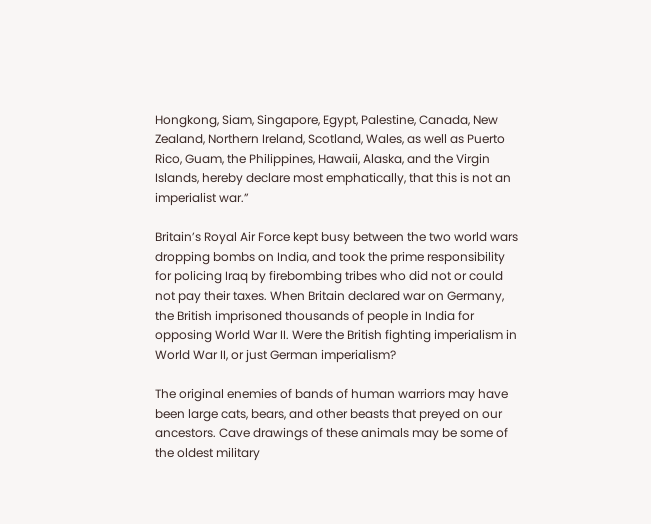Hongkong, Siam, Singapore, Egypt, Palestine, Canada, New Zealand, Northern Ireland, Scotland, Wales, as well as Puerto Rico, Guam, the Philippines, Hawaii, Alaska, and the Virgin Islands, hereby declare most emphatically, that this is not an imperialist war.”

Britain’s Royal Air Force kept busy between the two world wars dropping bombs on India, and took the prime responsibility for policing Iraq by firebombing tribes who did not or could not pay their taxes. When Britain declared war on Germany, the British imprisoned thousands of people in India for opposing World War II. Were the British fighting imperialism in World War II, or just German imperialism?

The original enemies of bands of human warriors may have been large cats, bears, and other beasts that preyed on our ancestors. Cave drawings of these animals may be some of the oldest military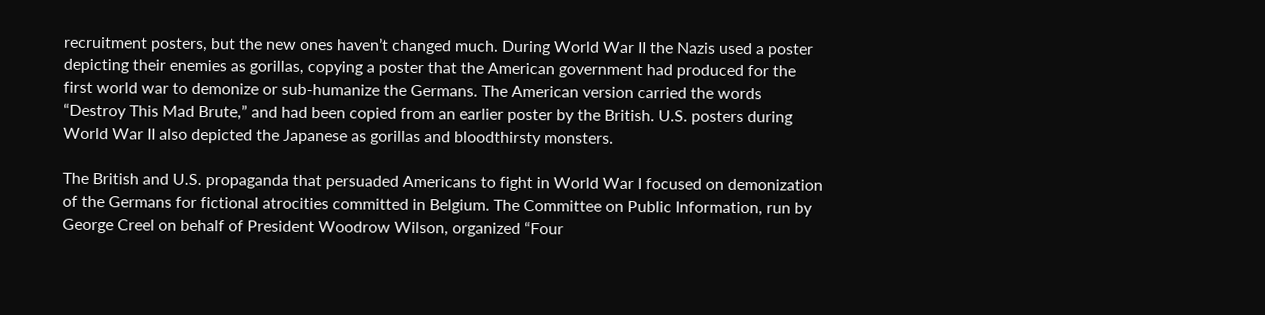recruitment posters, but the new ones haven’t changed much. During World War II the Nazis used a poster depicting their enemies as gorillas, copying a poster that the American government had produced for the first world war to demonize or sub-humanize the Germans. The American version carried the words “Destroy This Mad Brute,” and had been copied from an earlier poster by the British. U.S. posters during World War II also depicted the Japanese as gorillas and bloodthirsty monsters.

The British and U.S. propaganda that persuaded Americans to fight in World War I focused on demonization of the Germans for fictional atrocities committed in Belgium. The Committee on Public Information, run by George Creel on behalf of President Woodrow Wilson, organized “Four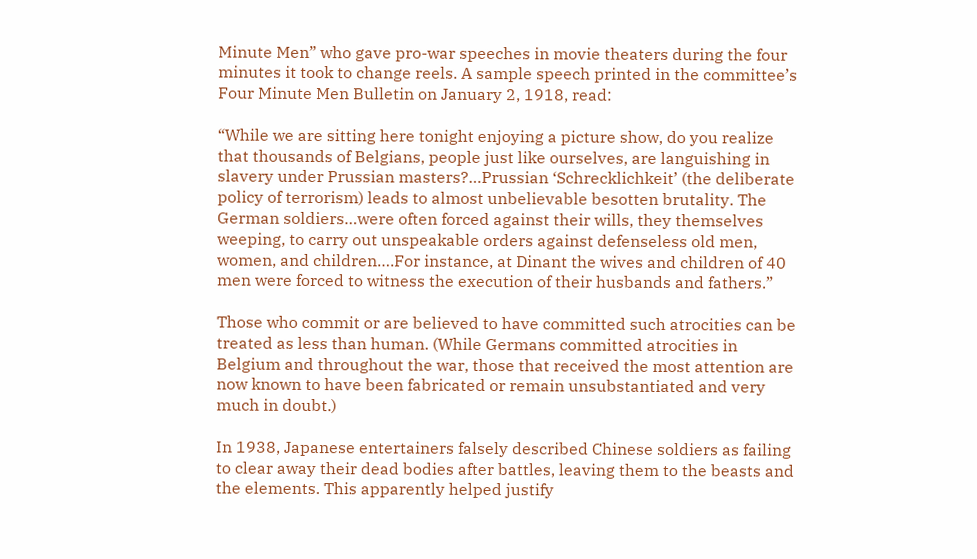Minute Men” who gave pro-war speeches in movie theaters during the four minutes it took to change reels. A sample speech printed in the committee’s Four Minute Men Bulletin on January 2, 1918, read:

“While we are sitting here tonight enjoying a picture show, do you realize that thousands of Belgians, people just like ourselves, are languishing in slavery under Prussian masters?…Prussian ‘Schrecklichkeit’ (the deliberate policy of terrorism) leads to almost unbelievable besotten brutality. The German soldiers…were often forced against their wills, they themselves weeping, to carry out unspeakable orders against defenseless old men, women, and children….For instance, at Dinant the wives and children of 40 men were forced to witness the execution of their husbands and fathers.”

Those who commit or are believed to have committed such atrocities can be treated as less than human. (While Germans committed atrocities in Belgium and throughout the war, those that received the most attention are now known to have been fabricated or remain unsubstantiated and very much in doubt.)

In 1938, Japanese entertainers falsely described Chinese soldiers as failing to clear away their dead bodies after battles, leaving them to the beasts and the elements. This apparently helped justify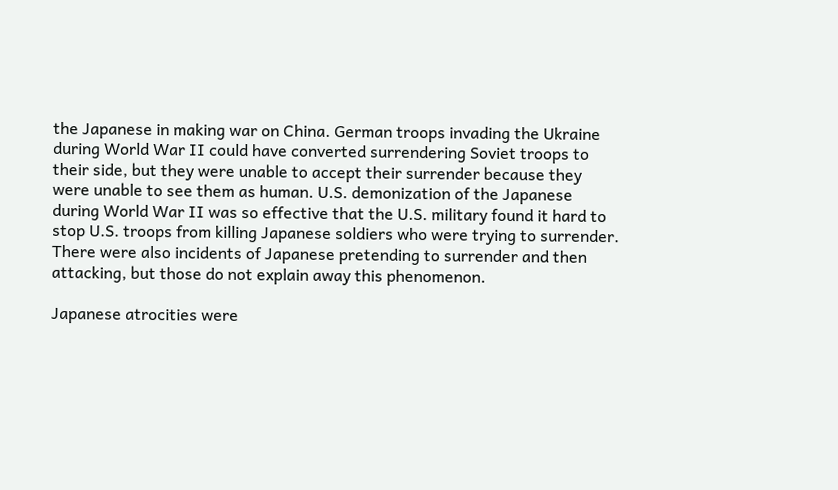the Japanese in making war on China. German troops invading the Ukraine during World War II could have converted surrendering Soviet troops to their side, but they were unable to accept their surrender because they were unable to see them as human. U.S. demonization of the Japanese during World War II was so effective that the U.S. military found it hard to stop U.S. troops from killing Japanese soldiers who were trying to surrender. There were also incidents of Japanese pretending to surrender and then attacking, but those do not explain away this phenomenon.

Japanese atrocities were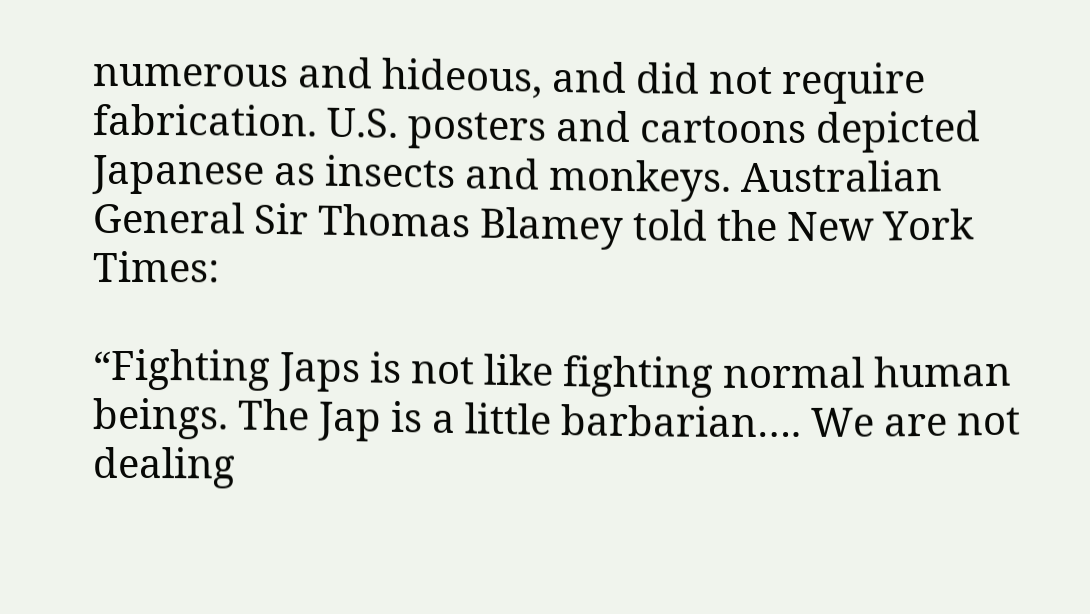numerous and hideous, and did not require fabrication. U.S. posters and cartoons depicted Japanese as insects and monkeys. Australian General Sir Thomas Blamey told the New York Times:

“Fighting Japs is not like fighting normal human beings. The Jap is a little barbarian…. We are not dealing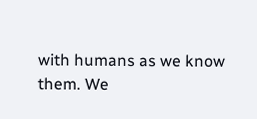with humans as we know them. We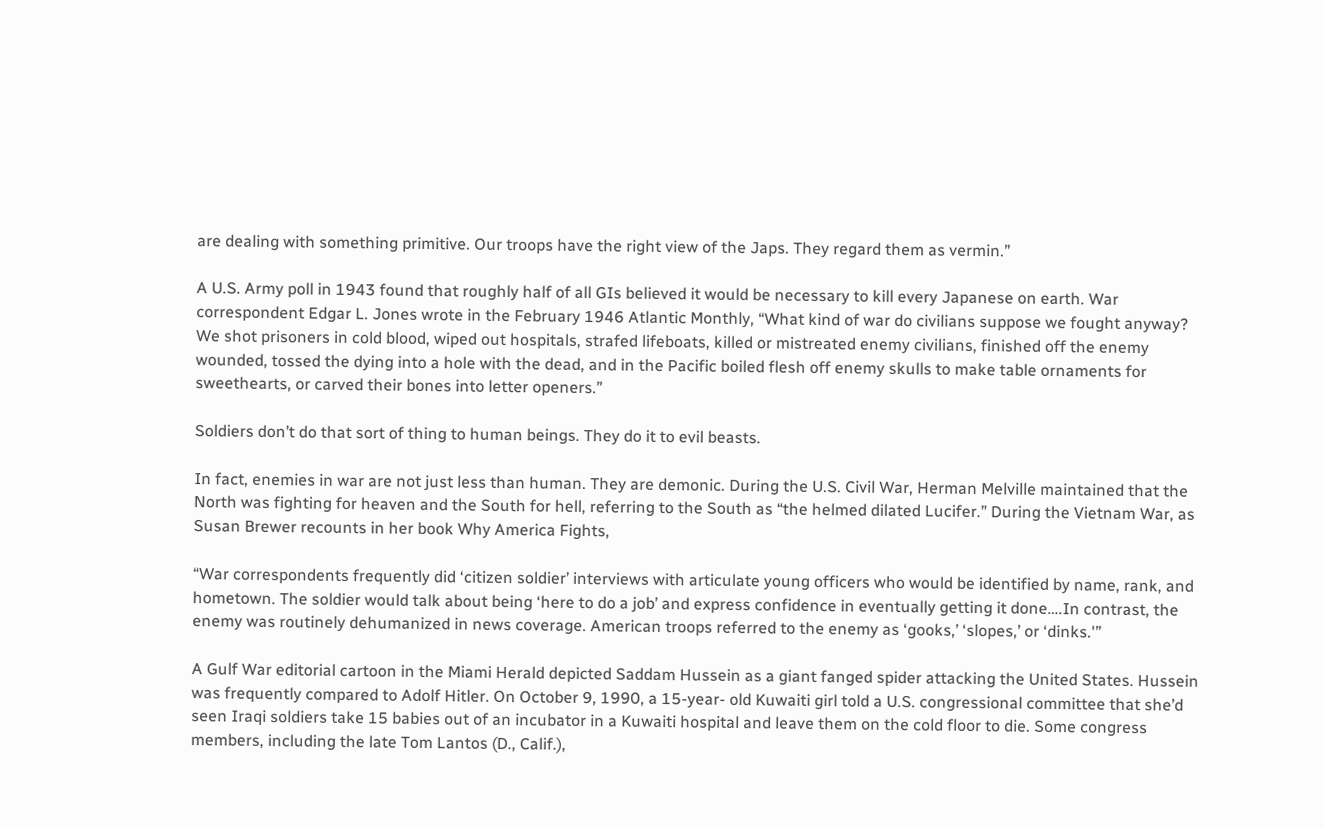are dealing with something primitive. Our troops have the right view of the Japs. They regard them as vermin.”

A U.S. Army poll in 1943 found that roughly half of all GIs believed it would be necessary to kill every Japanese on earth. War correspondent Edgar L. Jones wrote in the February 1946 Atlantic Monthly, “What kind of war do civilians suppose we fought anyway? We shot prisoners in cold blood, wiped out hospitals, strafed lifeboats, killed or mistreated enemy civilians, finished off the enemy wounded, tossed the dying into a hole with the dead, and in the Pacific boiled flesh off enemy skulls to make table ornaments for sweethearts, or carved their bones into letter openers.”

Soldiers don’t do that sort of thing to human beings. They do it to evil beasts.

In fact, enemies in war are not just less than human. They are demonic. During the U.S. Civil War, Herman Melville maintained that the North was fighting for heaven and the South for hell, referring to the South as “the helmed dilated Lucifer.” During the Vietnam War, as Susan Brewer recounts in her book Why America Fights,

“War correspondents frequently did ‘citizen soldier’ interviews with articulate young officers who would be identified by name, rank, and hometown. The soldier would talk about being ‘here to do a job’ and express confidence in eventually getting it done….In contrast, the enemy was routinely dehumanized in news coverage. American troops referred to the enemy as ‘gooks,’ ‘slopes,’ or ‘dinks.'”

A Gulf War editorial cartoon in the Miami Herald depicted Saddam Hussein as a giant fanged spider attacking the United States. Hussein was frequently compared to Adolf Hitler. On October 9, 1990, a 15-year- old Kuwaiti girl told a U.S. congressional committee that she’d seen Iraqi soldiers take 15 babies out of an incubator in a Kuwaiti hospital and leave them on the cold floor to die. Some congress members, including the late Tom Lantos (D., Calif.),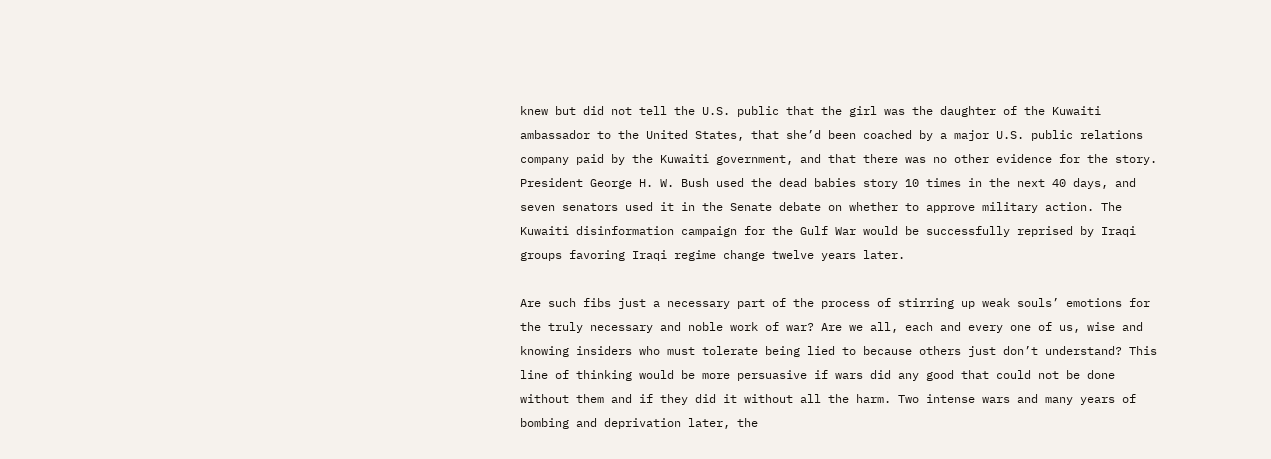knew but did not tell the U.S. public that the girl was the daughter of the Kuwaiti ambassador to the United States, that she’d been coached by a major U.S. public relations company paid by the Kuwaiti government, and that there was no other evidence for the story. President George H. W. Bush used the dead babies story 10 times in the next 40 days, and seven senators used it in the Senate debate on whether to approve military action. The Kuwaiti disinformation campaign for the Gulf War would be successfully reprised by Iraqi groups favoring Iraqi regime change twelve years later.

Are such fibs just a necessary part of the process of stirring up weak souls’ emotions for the truly necessary and noble work of war? Are we all, each and every one of us, wise and knowing insiders who must tolerate being lied to because others just don’t understand? This line of thinking would be more persuasive if wars did any good that could not be done without them and if they did it without all the harm. Two intense wars and many years of bombing and deprivation later, the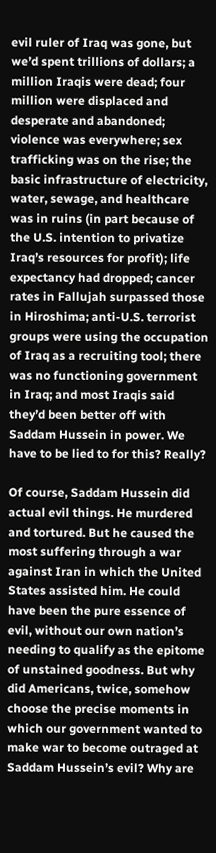evil ruler of Iraq was gone, but we’d spent trillions of dollars; a million Iraqis were dead; four million were displaced and desperate and abandoned; violence was everywhere; sex trafficking was on the rise; the basic infrastructure of electricity, water, sewage, and healthcare was in ruins (in part because of the U.S. intention to privatize Iraq’s resources for profit); life expectancy had dropped; cancer rates in Fallujah surpassed those in Hiroshima; anti-U.S. terrorist groups were using the occupation of Iraq as a recruiting tool; there was no functioning government in Iraq; and most Iraqis said they’d been better off with Saddam Hussein in power. We have to be lied to for this? Really?

Of course, Saddam Hussein did actual evil things. He murdered and tortured. But he caused the most suffering through a war against Iran in which the United States assisted him. He could have been the pure essence of evil, without our own nation’s needing to qualify as the epitome of unstained goodness. But why did Americans, twice, somehow choose the precise moments in which our government wanted to make war to become outraged at Saddam Hussein’s evil? Why are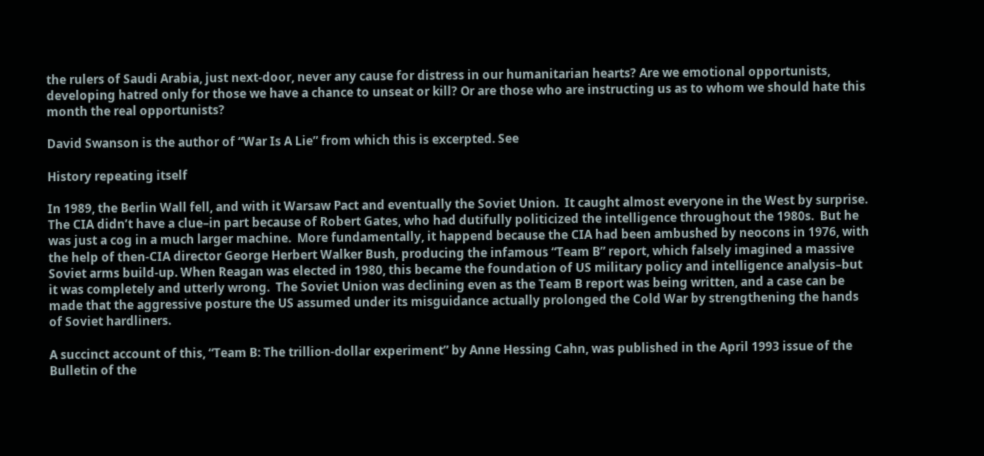the rulers of Saudi Arabia, just next-door, never any cause for distress in our humanitarian hearts? Are we emotional opportunists, developing hatred only for those we have a chance to unseat or kill? Or are those who are instructing us as to whom we should hate this month the real opportunists?

David Swanson is the author of “War Is A Lie” from which this is excerpted. See

History repeating itself

In 1989, the Berlin Wall fell, and with it Warsaw Pact and eventually the Soviet Union.  It caught almost everyone in the West by surprise.  The CIA didn’t have a clue–in part because of Robert Gates, who had dutifully politicized the intelligence throughout the 1980s.  But he was just a cog in a much larger machine.  More fundamentally, it happend because the CIA had been ambushed by neocons in 1976, with the help of then-CIA director George Herbert Walker Bush, producing the infamous “Team B” report, which falsely imagined a massive Soviet arms build-up. When Reagan was elected in 1980, this became the foundation of US military policy and intelligence analysis–but it was completely and utterly wrong.  The Soviet Union was declining even as the Team B report was being written, and a case can be made that the aggressive posture the US assumed under its misguidance actually prolonged the Cold War by strengthening the hands of Soviet hardliners.

A succinct account of this, “Team B: The trillion-dollar experiment” by Anne Hessing Cahn, was published in the April 1993 issue of the Bulletin of the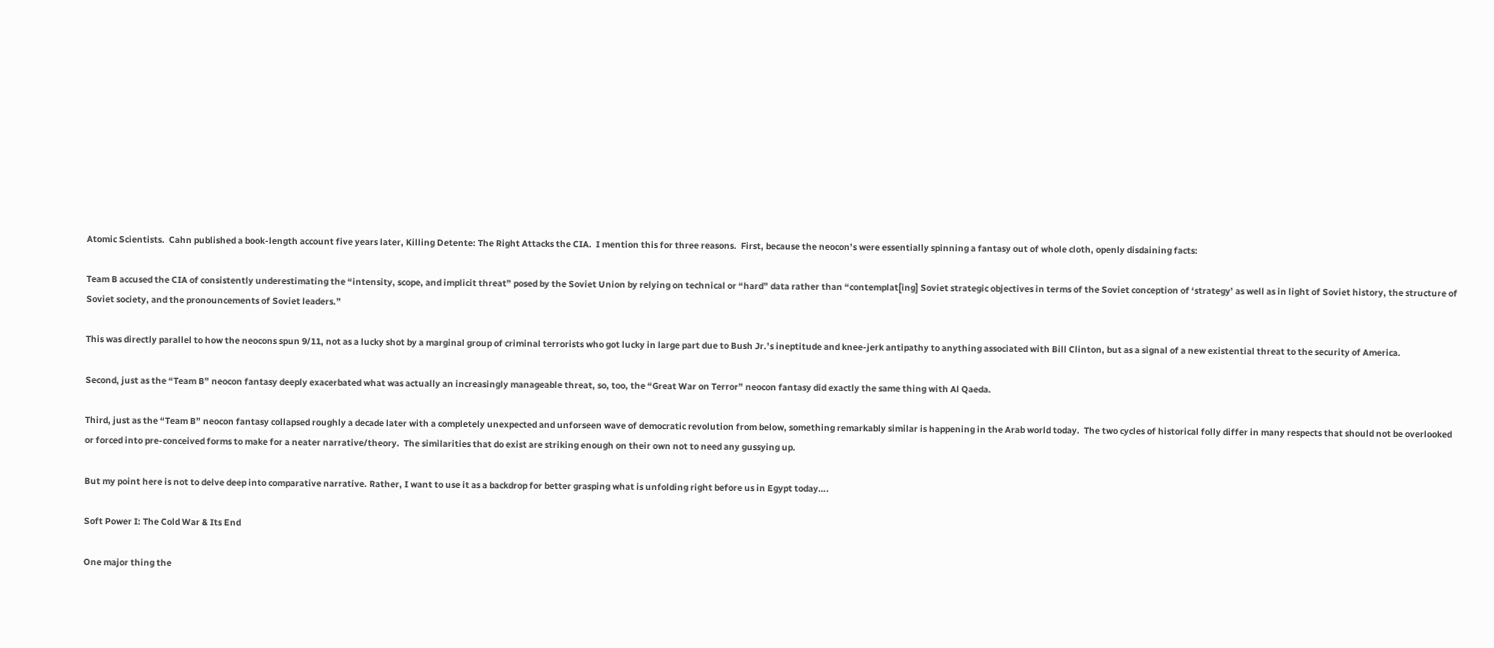Atomic Scientists.  Cahn published a book-length account five years later, Killing Detente: The Right Attacks the CIA.  I mention this for three reasons.  First, because the neocon’s were essentially spinning a fantasy out of whole cloth, openly disdaining facts:

Team B accused the CIA of consistently underestimating the “intensity, scope, and implicit threat” posed by the Soviet Union by relying on technical or “hard” data rather than “contemplat[ing] Soviet strategic objectives in terms of the Soviet conception of ‘strategy’ as well as in light of Soviet history, the structure of Soviet society, and the pronouncements of Soviet leaders.”

This was directly parallel to how the neocons spun 9/11, not as a lucky shot by a marginal group of criminal terrorists who got lucky in large part due to Bush Jr.’s ineptitude and knee-jerk antipathy to anything associated with Bill Clinton, but as a signal of a new existential threat to the security of America.

Second, just as the “Team B” neocon fantasy deeply exacerbated what was actually an increasingly manageable threat, so, too, the “Great War on Terror” neocon fantasy did exactly the same thing with Al Qaeda.

Third, just as the “Team B” neocon fantasy collapsed roughly a decade later with a completely unexpected and unforseen wave of democratic revolution from below, something remarkably similar is happening in the Arab world today.  The two cycles of historical folly differ in many respects that should not be overlooked or forced into pre-conceived forms to make for a neater narrative/theory.  The similarities that do exist are striking enough on their own not to need any gussying up.

But my point here is not to delve deep into comparative narrative. Rather, I want to use it as a backdrop for better grasping what is unfolding right before us in Egypt today….

Soft Power I: The Cold War & Its End

One major thing the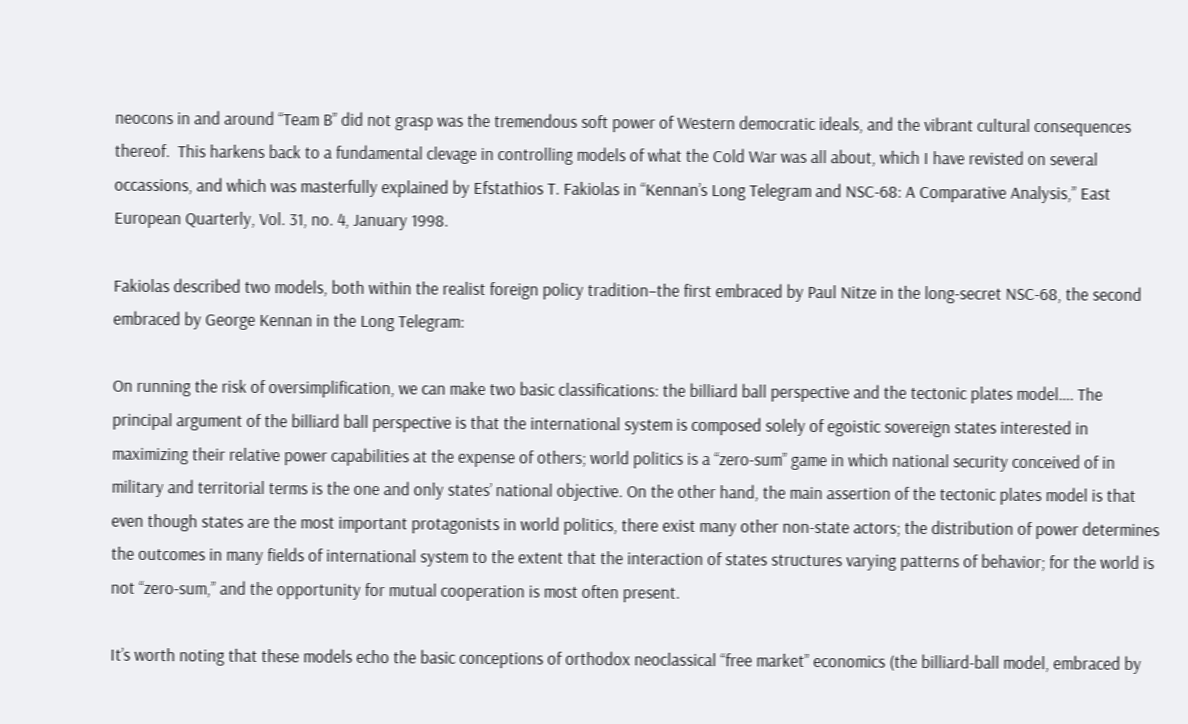neocons in and around “Team B” did not grasp was the tremendous soft power of Western democratic ideals, and the vibrant cultural consequences thereof.  This harkens back to a fundamental clevage in controlling models of what the Cold War was all about, which I have revisted on several occassions, and which was masterfully explained by Efstathios T. Fakiolas in “Kennan’s Long Telegram and NSC-68: A Comparative Analysis,” East European Quarterly, Vol. 31, no. 4, January 1998.

Fakiolas described two models, both within the realist foreign policy tradition–the first embraced by Paul Nitze in the long-secret NSC-68, the second embraced by George Kennan in the Long Telegram:

On running the risk of oversimplification, we can make two basic classifications: the billiard ball perspective and the tectonic plates model…. The principal argument of the billiard ball perspective is that the international system is composed solely of egoistic sovereign states interested in maximizing their relative power capabilities at the expense of others; world politics is a “zero-sum” game in which national security conceived of in military and territorial terms is the one and only states’ national objective. On the other hand, the main assertion of the tectonic plates model is that even though states are the most important protagonists in world politics, there exist many other non-state actors; the distribution of power determines the outcomes in many fields of international system to the extent that the interaction of states structures varying patterns of behavior; for the world is not “zero-sum,” and the opportunity for mutual cooperation is most often present.

It’s worth noting that these models echo the basic conceptions of orthodox neoclassical “free market” economics (the billiard-ball model, embraced by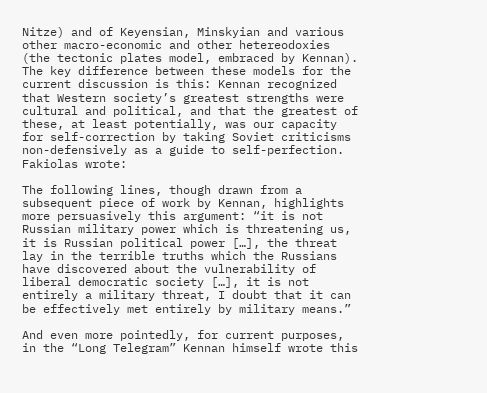Nitze) and of Keyensian, Minskyian and various other macro-economic and other hetereodoxies (the tectonic plates model, embraced by Kennan).   The key difference between these models for the current discussion is this: Kennan recognized that Western society’s greatest strengths were cultural and political, and that the greatest of these, at least potentially, was our capacity for self-correction by taking Soviet criticisms non-defensively as a guide to self-perfection.  Fakiolas wrote:

The following lines, though drawn from a subsequent piece of work by Kennan, highlights more persuasively this argument: “it is not Russian military power which is threatening us, it is Russian political power […], the threat lay in the terrible truths which the Russians have discovered about the vulnerability of liberal democratic society […], it is not entirely a military threat, I doubt that it can be effectively met entirely by military means.”

And even more pointedly, for current purposes, in the “Long Telegram” Kennan himself wrote this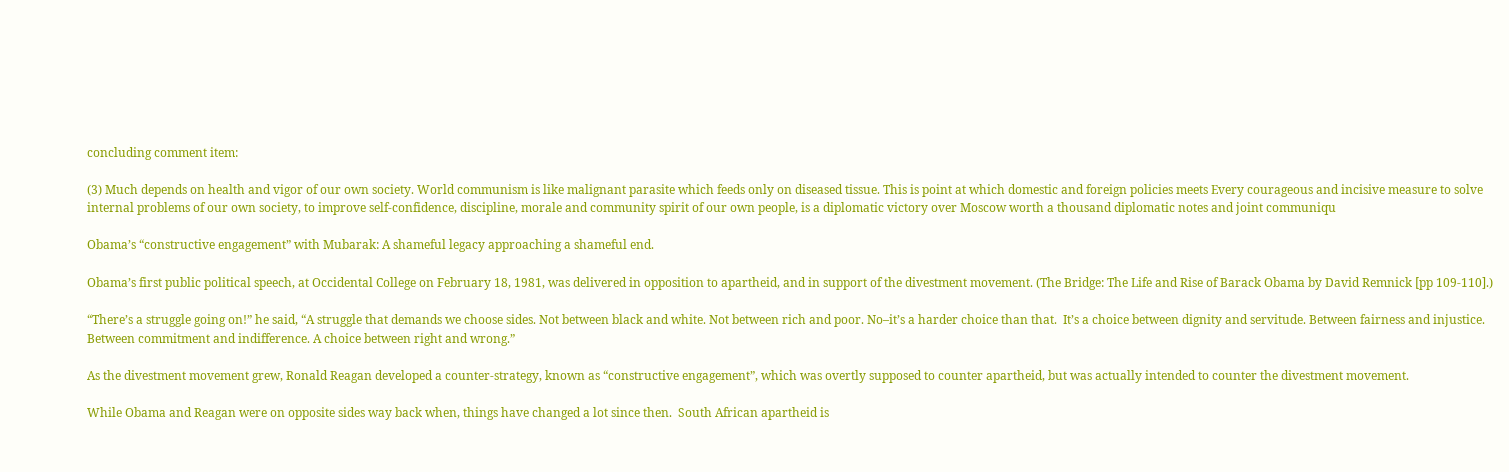concluding comment item:

(3) Much depends on health and vigor of our own society. World communism is like malignant parasite which feeds only on diseased tissue. This is point at which domestic and foreign policies meets Every courageous and incisive measure to solve internal problems of our own society, to improve self-confidence, discipline, morale and community spirit of our own people, is a diplomatic victory over Moscow worth a thousand diplomatic notes and joint communiqu

Obama’s “constructive engagement” with Mubarak: A shameful legacy approaching a shameful end.

Obama’s first public political speech, at Occidental College on February 18, 1981, was delivered in opposition to apartheid, and in support of the divestment movement. (The Bridge: The Life and Rise of Barack Obama by David Remnick [pp 109-110].)

“There’s a struggle going on!” he said, “A struggle that demands we choose sides. Not between black and white. Not between rich and poor. No–it’s a harder choice than that.  It’s a choice between dignity and servitude. Between fairness and injustice. Between commitment and indifference. A choice between right and wrong.”

As the divestment movement grew, Ronald Reagan developed a counter-strategy, known as “constructive engagement”, which was overtly supposed to counter apartheid, but was actually intended to counter the divestment movement.

While Obama and Reagan were on opposite sides way back when, things have changed a lot since then.  South African apartheid is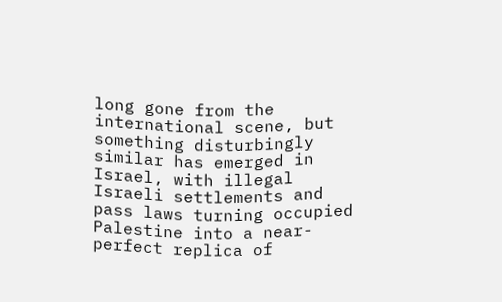long gone from the international scene, but something disturbingly similar has emerged in Israel, with illegal Israeli settlements and pass laws turning occupied Palestine into a near-perfect replica of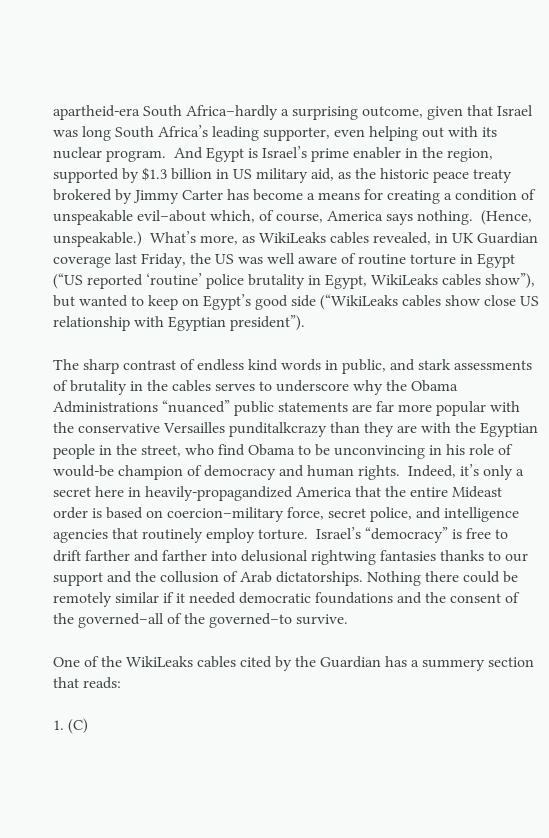apartheid-era South Africa–hardly a surprising outcome, given that Israel was long South Africa’s leading supporter, even helping out with its nuclear program.  And Egypt is Israel’s prime enabler in the region, supported by $1.3 billion in US military aid, as the historic peace treaty brokered by Jimmy Carter has become a means for creating a condition of unspeakable evil–about which, of course, America says nothing.  (Hence, unspeakable.)  What’s more, as WikiLeaks cables revealed, in UK Guardian coverage last Friday, the US was well aware of routine torture in Egypt (“US reported ‘routine’ police brutality in Egypt, WikiLeaks cables show”), but wanted to keep on Egypt’s good side (“WikiLeaks cables show close US relationship with Egyptian president”).

The sharp contrast of endless kind words in public, and stark assessments of brutality in the cables serves to underscore why the Obama Administrations “nuanced” public statements are far more popular with the conservative Versailles punditalkcrazy than they are with the Egyptian people in the street, who find Obama to be unconvincing in his role of would-be champion of democracy and human rights.  Indeed, it’s only a secret here in heavily-propagandized America that the entire Mideast order is based on coercion–military force, secret police, and intelligence agencies that routinely employ torture.  Israel’s “democracy” is free to drift farther and farther into delusional rightwing fantasies thanks to our support and the collusion of Arab dictatorships. Nothing there could be remotely similar if it needed democratic foundations and the consent of the governed–all of the governed–to survive.

One of the WikiLeaks cables cited by the Guardian has a summery section that reads:

1. (C)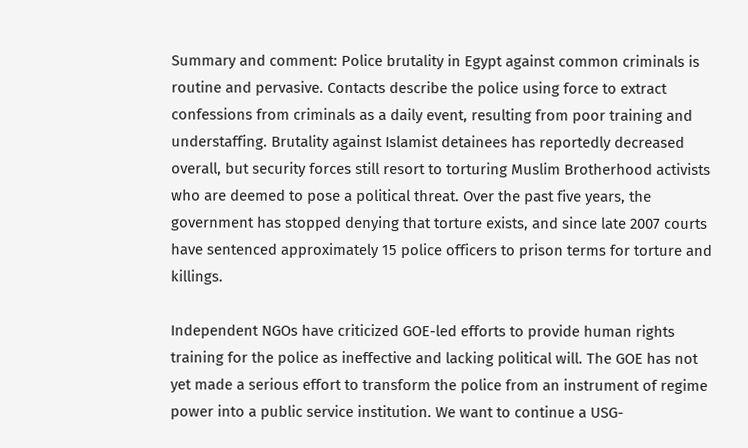Summary and comment: Police brutality in Egypt against common criminals is routine and pervasive. Contacts describe the police using force to extract confessions from criminals as a daily event, resulting from poor training and understaffing. Brutality against Islamist detainees has reportedly decreased overall, but security forces still resort to torturing Muslim Brotherhood activists who are deemed to pose a political threat. Over the past five years, the government has stopped denying that torture exists, and since late 2007 courts have sentenced approximately 15 police officers to prison terms for torture and killings.

Independent NGOs have criticized GOE-led efforts to provide human rights training for the police as ineffective and lacking political will. The GOE has not yet made a serious effort to transform the police from an instrument of regime power into a public service institution. We want to continue a USG-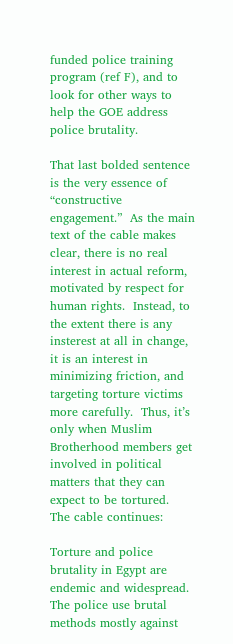funded police training program (ref F), and to look for other ways to help the GOE address police brutality.

That last bolded sentence is the very essence of “constructive engagement.”  As the main text of the cable makes clear, there is no real interest in actual reform, motivated by respect for human rights.  Instead, to the extent there is any insterest at all in change, it is an interest in minimizing friction, and targeting torture victims more carefully.  Thus, it’s only when Muslim Brotherhood members get involved in political matters that they can expect to be tortured.  The cable continues:

Torture and police brutality in Egypt are endemic and widespread. The police use brutal methods mostly against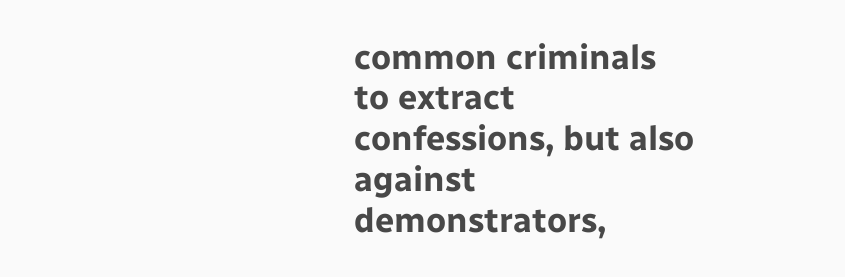common criminals to extract confessions, but also against demonstrators,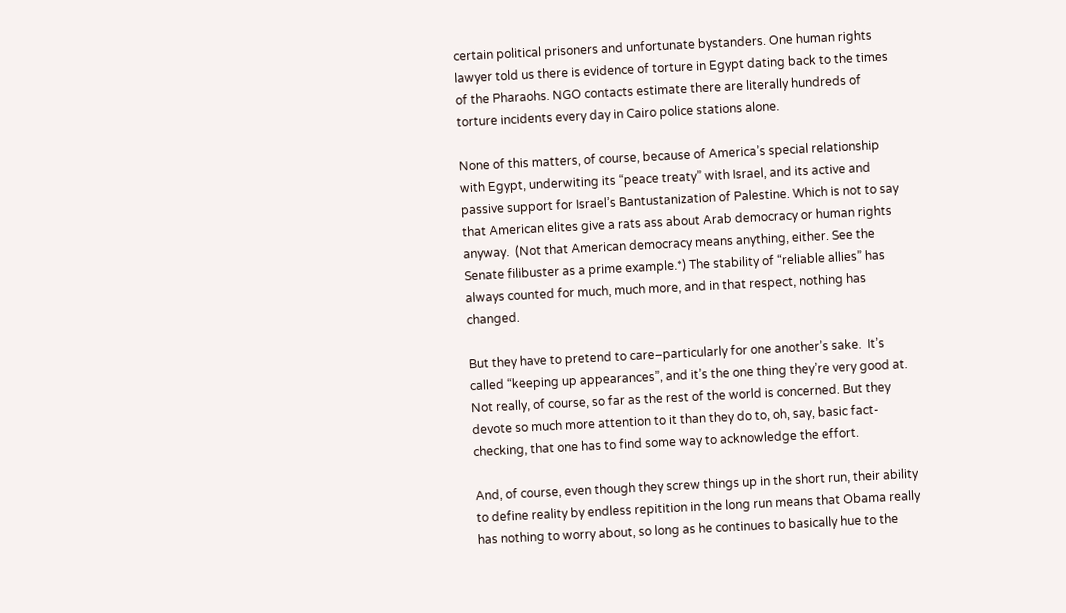certain political prisoners and unfortunate bystanders. One human rights lawyer told us there is evidence of torture in Egypt dating back to the times of the Pharaohs. NGO contacts estimate there are literally hundreds of torture incidents every day in Cairo police stations alone.

None of this matters, of course, because of America’s special relationship with Egypt, underwiting its “peace treaty” with Israel, and its active and passive support for Israel’s Bantustanization of Palestine. Which is not to say that American elites give a rats ass about Arab democracy or human rights anyway.  (Not that American democracy means anything, either. See the Senate filibuster as a prime example.*) The stability of “reliable allies” has always counted for much, much more, and in that respect, nothing has changed.

But they have to pretend to care–particularly for one another’s sake.  It’s called “keeping up appearances”, and it’s the one thing they’re very good at.  Not really, of course, so far as the rest of the world is concerned. But they devote so much more attention to it than they do to, oh, say, basic fact-checking, that one has to find some way to acknowledge the effort.

And, of course, even though they screw things up in the short run, their ability to define reality by endless repitition in the long run means that Obama really has nothing to worry about, so long as he continues to basically hue to the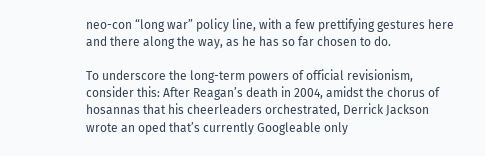neo-con “long war” policy line, with a few prettifying gestures here and there along the way, as he has so far chosen to do.

To underscore the long-term powers of official revisionism, consider this: After Reagan’s death in 2004, amidst the chorus of hosannas that his cheerleaders orchestrated, Derrick Jackson wrote an oped that’s currently Googleable only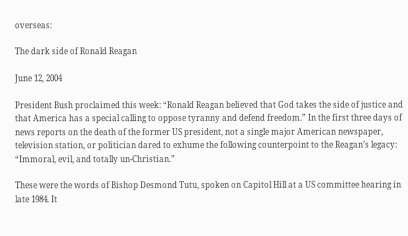overseas:

The dark side of Ronald Reagan

June 12, 2004

President Bush proclaimed this week: “Ronald Reagan believed that God takes the side of justice and that America has a special calling to oppose tyranny and defend freedom.” In the first three days of news reports on the death of the former US president, not a single major American newspaper, television station, or politician dared to exhume the following counterpoint to the Reagan’s legacy: “Immoral, evil, and totally un-Christian.”

These were the words of Bishop Desmond Tutu, spoken on Capitol Hill at a US committee hearing in late 1984. It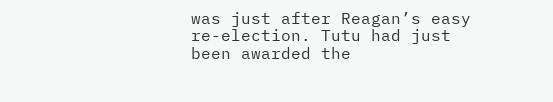was just after Reagan’s easy re-election. Tutu had just been awarded the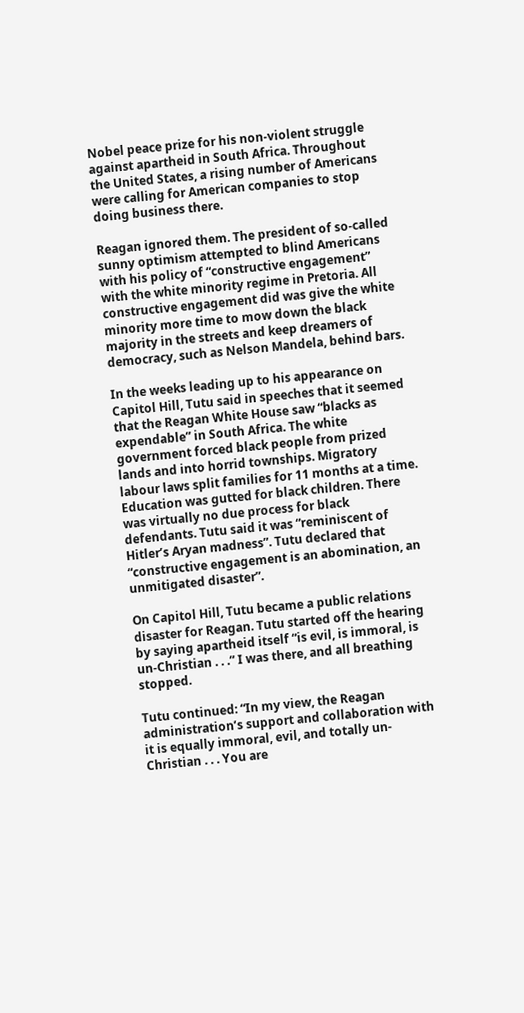Nobel peace prize for his non-violent struggle against apartheid in South Africa. Throughout the United States, a rising number of Americans were calling for American companies to stop doing business there.

Reagan ignored them. The president of so-called sunny optimism attempted to blind Americans with his policy of “constructive engagement” with the white minority regime in Pretoria. All constructive engagement did was give the white minority more time to mow down the black majority in the streets and keep dreamers of democracy, such as Nelson Mandela, behind bars.

In the weeks leading up to his appearance on Capitol Hill, Tutu said in speeches that it seemed that the Reagan White House saw “blacks as expendable” in South Africa. The white government forced black people from prized lands and into horrid townships. Migratory labour laws split families for 11 months at a time. Education was gutted for black children. There was virtually no due process for black defendants. Tutu said it was “reminiscent of Hitler’s Aryan madness”. Tutu declared that “constructive engagement is an abomination, an unmitigated disaster”.

On Capitol Hill, Tutu became a public relations disaster for Reagan. Tutu started off the hearing by saying apartheid itself “is evil, is immoral, is un-Christian . . .” I was there, and all breathing stopped.

Tutu continued: “In my view, the Reagan administration’s support and collaboration with it is equally immoral, evil, and totally un-Christian . . . You are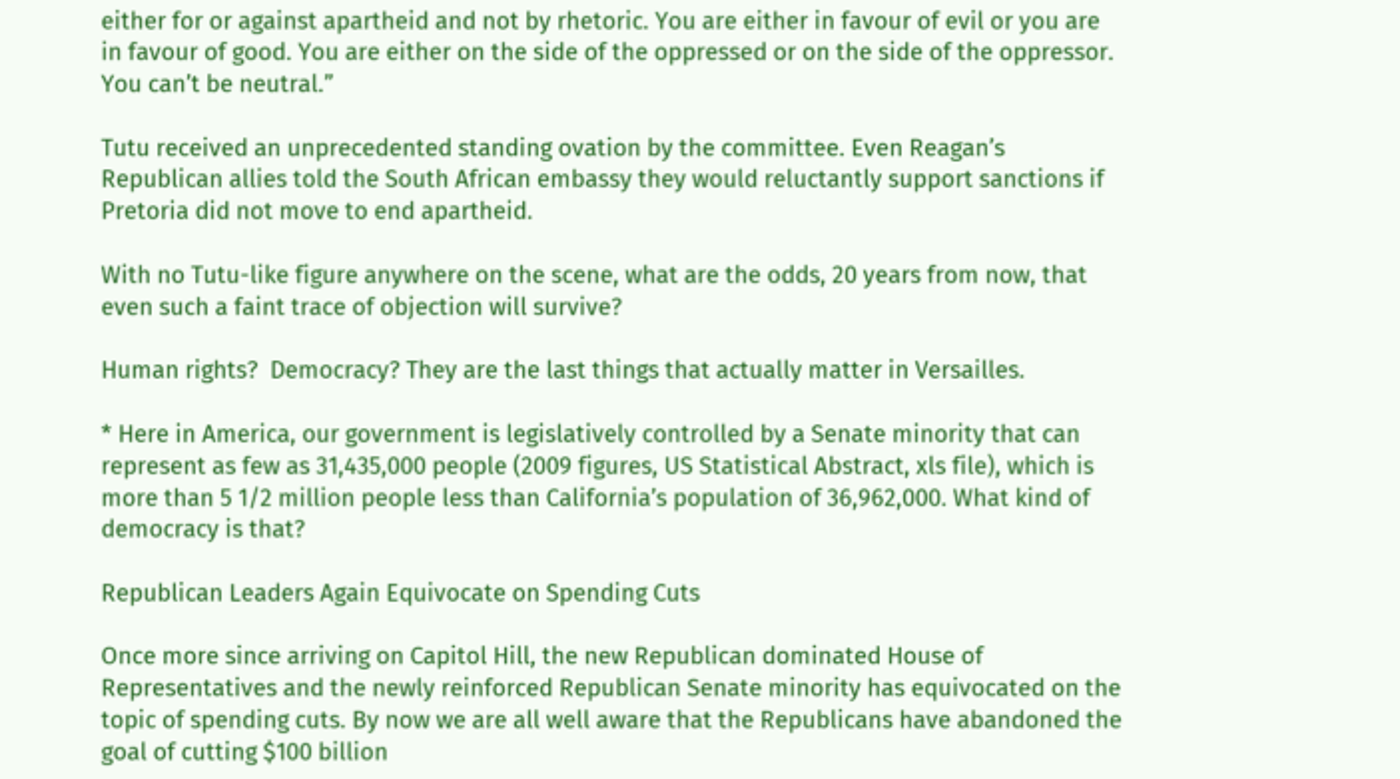either for or against apartheid and not by rhetoric. You are either in favour of evil or you are in favour of good. You are either on the side of the oppressed or on the side of the oppressor. You can’t be neutral.”

Tutu received an unprecedented standing ovation by the committee. Even Reagan’s Republican allies told the South African embassy they would reluctantly support sanctions if Pretoria did not move to end apartheid.

With no Tutu-like figure anywhere on the scene, what are the odds, 20 years from now, that even such a faint trace of objection will survive?

Human rights?  Democracy? They are the last things that actually matter in Versailles.

* Here in America, our government is legislatively controlled by a Senate minority that can represent as few as 31,435,000 people (2009 figures, US Statistical Abstract, xls file), which is more than 5 1/2 million people less than California’s population of 36,962,000. What kind of democracy is that?

Republican Leaders Again Equivocate on Spending Cuts

Once more since arriving on Capitol Hill, the new Republican dominated House of Representatives and the newly reinforced Republican Senate minority has equivocated on the topic of spending cuts. By now we are all well aware that the Republicans have abandoned the goal of cutting $100 billion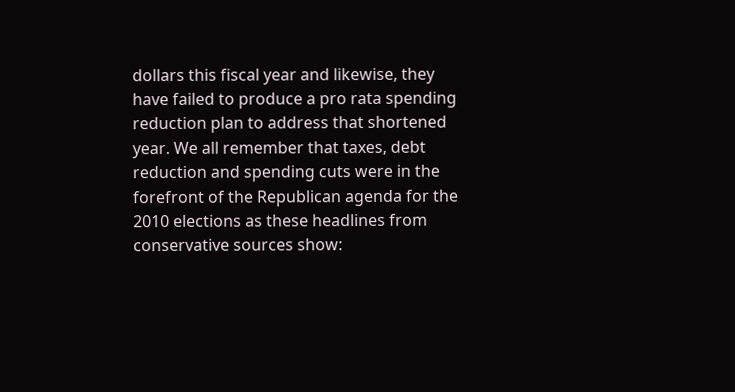dollars this fiscal year and likewise, they have failed to produce a pro rata spending reduction plan to address that shortened year. We all remember that taxes, debt reduction and spending cuts were in the forefront of the Republican agenda for the 2010 elections as these headlines from conservative sources show: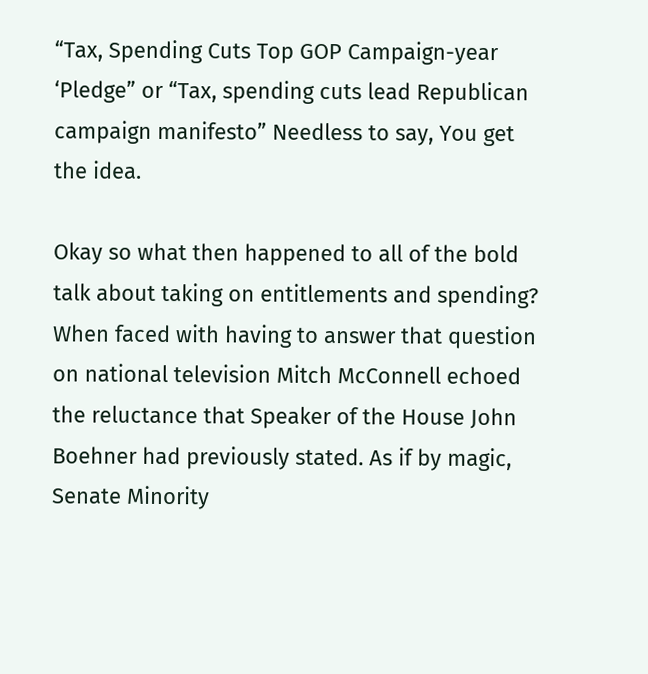“Tax, Spending Cuts Top GOP Campaign-year ‘Pledge” or “Tax, spending cuts lead Republican campaign manifesto” Needless to say, You get the idea.

Okay so what then happened to all of the bold talk about taking on entitlements and spending? When faced with having to answer that question on national television Mitch McConnell echoed the reluctance that Speaker of the House John Boehner had previously stated. As if by magic, Senate Minority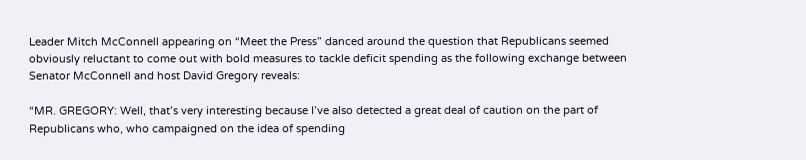Leader Mitch McConnell appearing on “Meet the Press” danced around the question that Republicans seemed obviously reluctant to come out with bold measures to tackle deficit spending as the following exchange between Senator McConnell and host David Gregory reveals:

“MR. GREGORY: Well, that’s very interesting because I’ve also detected a great deal of caution on the part of Republicans who, who campaigned on the idea of spending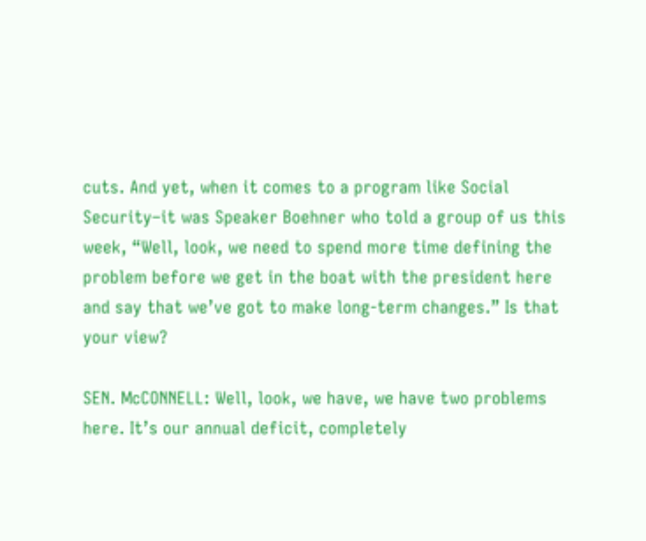cuts. And yet, when it comes to a program like Social Security–it was Speaker Boehner who told a group of us this week, “Well, look, we need to spend more time defining the problem before we get in the boat with the president here and say that we’ve got to make long-term changes.” Is that your view?

SEN. McCONNELL: Well, look, we have, we have two problems here. It’s our annual deficit, completely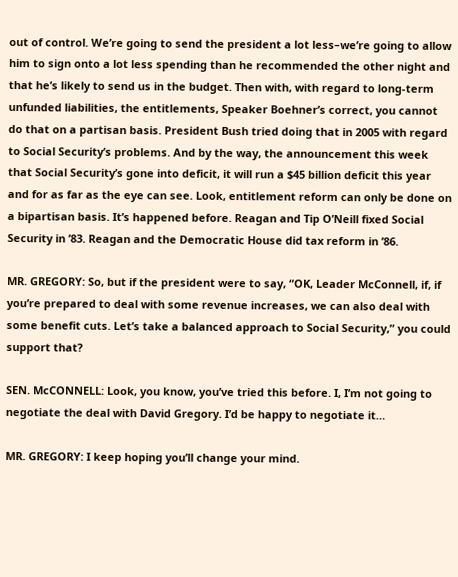out of control. We’re going to send the president a lot less–we’re going to allow him to sign onto a lot less spending than he recommended the other night and that he’s likely to send us in the budget. Then with, with regard to long-term unfunded liabilities, the entitlements, Speaker Boehner’s correct, you cannot do that on a partisan basis. President Bush tried doing that in 2005 with regard to Social Security’s problems. And by the way, the announcement this week that Social Security’s gone into deficit, it will run a $45 billion deficit this year and for as far as the eye can see. Look, entitlement reform can only be done on a bipartisan basis. It’s happened before. Reagan and Tip O’Neill fixed Social Security in ’83. Reagan and the Democratic House did tax reform in ’86.

MR. GREGORY: So, but if the president were to say, “OK, Leader McConnell, if, if you’re prepared to deal with some revenue increases, we can also deal with some benefit cuts. Let’s take a balanced approach to Social Security,” you could support that?

SEN. McCONNELL: Look, you know, you’ve tried this before. I, I’m not going to negotiate the deal with David Gregory. I’d be happy to negotiate it…

MR. GREGORY: I keep hoping you’ll change your mind.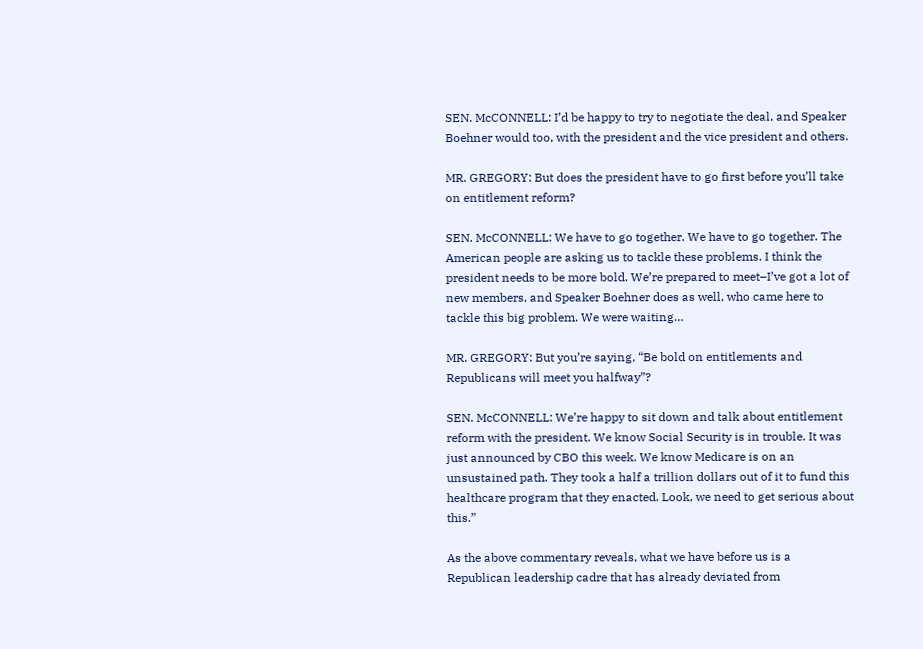SEN. McCONNELL: I’d be happy to try to negotiate the deal, and Speaker Boehner would too, with the president and the vice president and others.

MR. GREGORY: But does the president have to go first before you’ll take on entitlement reform?

SEN. McCONNELL: We have to go together. We have to go together. The American people are asking us to tackle these problems. I think the president needs to be more bold. We’re prepared to meet–I’ve got a lot of new members, and Speaker Boehner does as well, who came here to tackle this big problem. We were waiting…

MR. GREGORY: But you’re saying, “Be bold on entitlements and Republicans will meet you halfway”?

SEN. McCONNELL: We’re happy to sit down and talk about entitlement reform with the president. We know Social Security is in trouble. It was just announced by CBO this week. We know Medicare is on an unsustained path. They took a half a trillion dollars out of it to fund this healthcare program that they enacted. Look, we need to get serious about this.”

As the above commentary reveals, what we have before us is a Republican leadership cadre that has already deviated from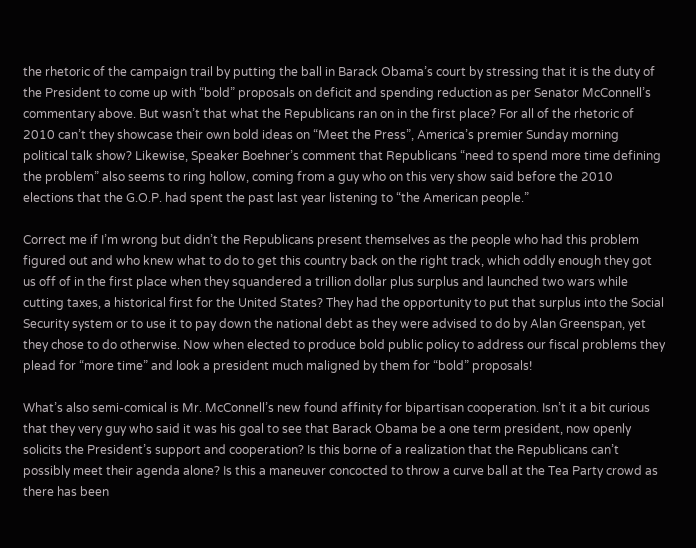the rhetoric of the campaign trail by putting the ball in Barack Obama’s court by stressing that it is the duty of the President to come up with “bold” proposals on deficit and spending reduction as per Senator McConnell’s commentary above. But wasn’t that what the Republicans ran on in the first place? For all of the rhetoric of 2010 can’t they showcase their own bold ideas on “Meet the Press”, America’s premier Sunday morning political talk show? Likewise, Speaker Boehner’s comment that Republicans “need to spend more time defining the problem” also seems to ring hollow, coming from a guy who on this very show said before the 2010 elections that the G.O.P. had spent the past last year listening to “the American people.”

Correct me if I’m wrong but didn’t the Republicans present themselves as the people who had this problem figured out and who knew what to do to get this country back on the right track, which oddly enough they got us off of in the first place when they squandered a trillion dollar plus surplus and launched two wars while cutting taxes, a historical first for the United States? They had the opportunity to put that surplus into the Social Security system or to use it to pay down the national debt as they were advised to do by Alan Greenspan, yet they chose to do otherwise. Now when elected to produce bold public policy to address our fiscal problems they plead for “more time” and look a president much maligned by them for “bold” proposals!

What’s also semi-comical is Mr. McConnell’s new found affinity for bipartisan cooperation. Isn’t it a bit curious that they very guy who said it was his goal to see that Barack Obama be a one term president, now openly solicits the President’s support and cooperation? Is this borne of a realization that the Republicans can’t possibly meet their agenda alone? Is this a maneuver concocted to throw a curve ball at the Tea Party crowd as there has been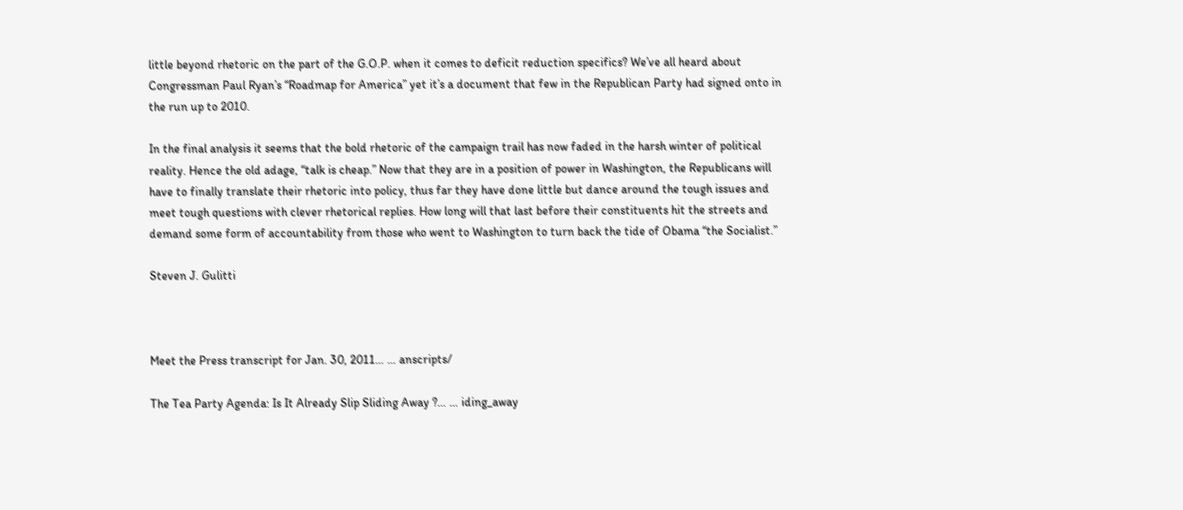little beyond rhetoric on the part of the G.O.P. when it comes to deficit reduction specifics? We’ve all heard about Congressman Paul Ryan’s “Roadmap for America” yet it’s a document that few in the Republican Party had signed onto in the run up to 2010.

In the final analysis it seems that the bold rhetoric of the campaign trail has now faded in the harsh winter of political reality. Hence the old adage, “talk is cheap.” Now that they are in a position of power in Washington, the Republicans will have to finally translate their rhetoric into policy, thus far they have done little but dance around the tough issues and meet tough questions with clever rhetorical replies. How long will that last before their constituents hit the streets and demand some form of accountability from those who went to Washington to turn back the tide of Obama “the Socialist.”

Steven J. Gulitti



Meet the Press transcript for Jan. 30, 2011… … anscripts/

The Tea Party Agenda: Is It Already Slip Sliding Away ?… … iding_away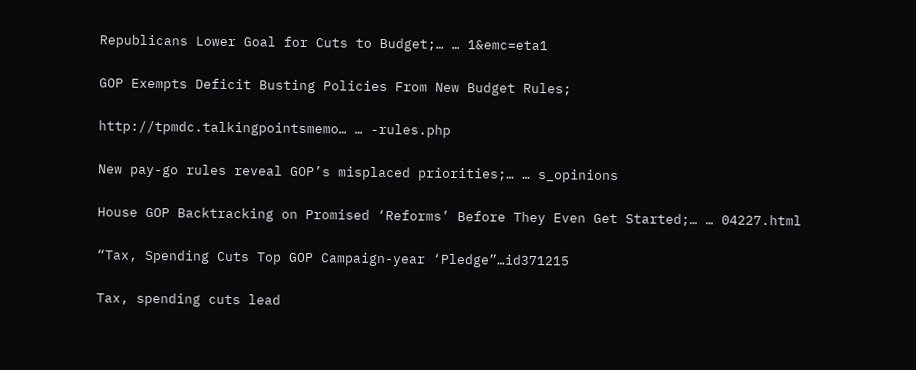Republicans Lower Goal for Cuts to Budget;… … 1&emc=eta1

GOP Exempts Deficit Busting Policies From New Budget Rules;

http://tpmdc.talkingpointsmemo… … -rules.php

New pay-go rules reveal GOP’s misplaced priorities;… … s_opinions

House GOP Backtracking on Promised ‘Reforms’ Before They Even Get Started;… … 04227.html

“Tax, Spending Cuts Top GOP Campaign-year ‘Pledge”…id371215

Tax, spending cuts lead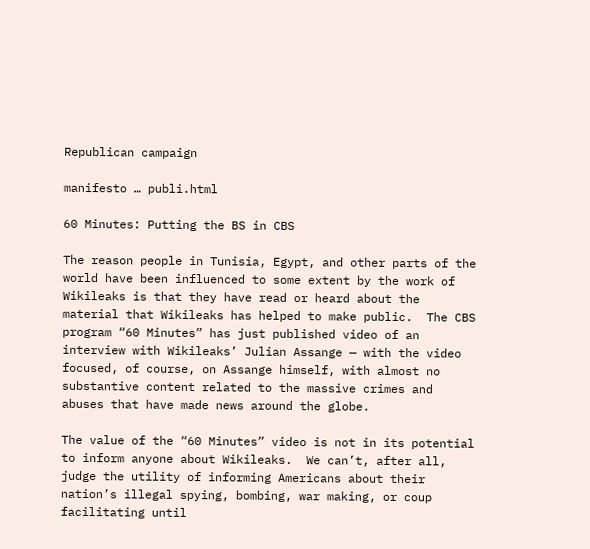Republican campaign

manifesto … publi.html

60 Minutes: Putting the BS in CBS

The reason people in Tunisia, Egypt, and other parts of the world have been influenced to some extent by the work of Wikileaks is that they have read or heard about the material that Wikileaks has helped to make public.  The CBS program “60 Minutes” has just published video of an interview with Wikileaks’ Julian Assange — with the video focused, of course, on Assange himself, with almost no substantive content related to the massive crimes and abuses that have made news around the globe.

The value of the “60 Minutes” video is not in its potential to inform anyone about Wikileaks.  We can’t, after all, judge the utility of informing Americans about their nation’s illegal spying, bombing, war making, or coup facilitating until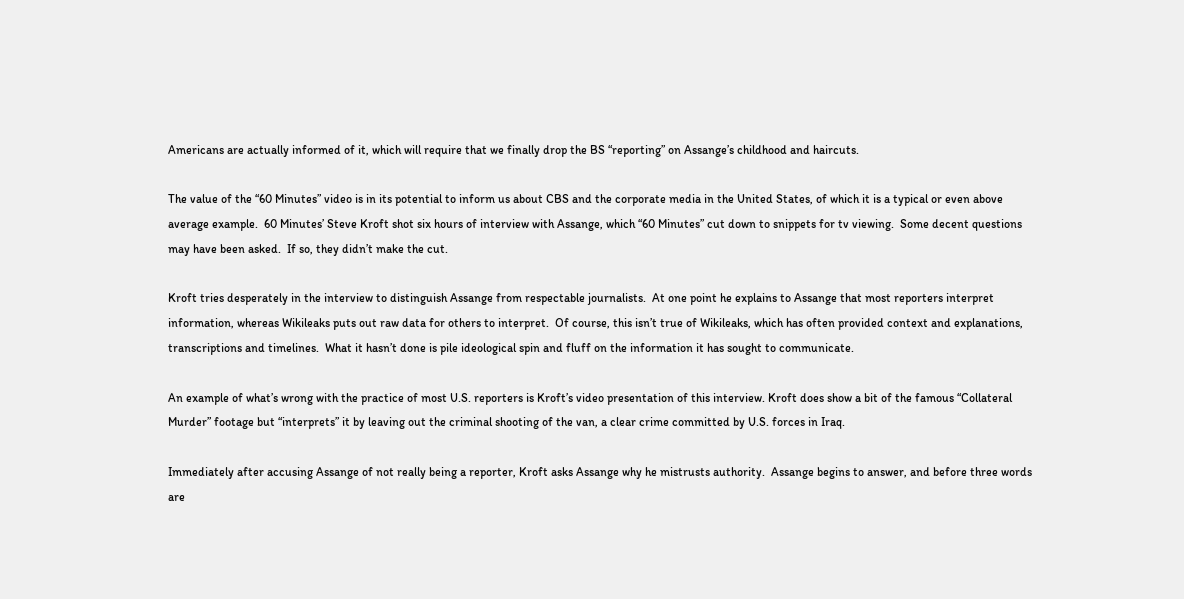Americans are actually informed of it, which will require that we finally drop the BS “reporting” on Assange’s childhood and haircuts.

The value of the “60 Minutes” video is in its potential to inform us about CBS and the corporate media in the United States, of which it is a typical or even above average example.  60 Minutes’ Steve Kroft shot six hours of interview with Assange, which “60 Minutes” cut down to snippets for tv viewing.  Some decent questions may have been asked.  If so, they didn’t make the cut.

Kroft tries desperately in the interview to distinguish Assange from respectable journalists.  At one point he explains to Assange that most reporters interpret information, whereas Wikileaks puts out raw data for others to interpret.  Of course, this isn’t true of Wikileaks, which has often provided context and explanations, transcriptions and timelines.  What it hasn’t done is pile ideological spin and fluff on the information it has sought to communicate.

An example of what’s wrong with the practice of most U.S. reporters is Kroft’s video presentation of this interview. Kroft does show a bit of the famous “Collateral Murder” footage but “interprets” it by leaving out the criminal shooting of the van, a clear crime committed by U.S. forces in Iraq.

Immediately after accusing Assange of not really being a reporter, Kroft asks Assange why he mistrusts authority.  Assange begins to answer, and before three words are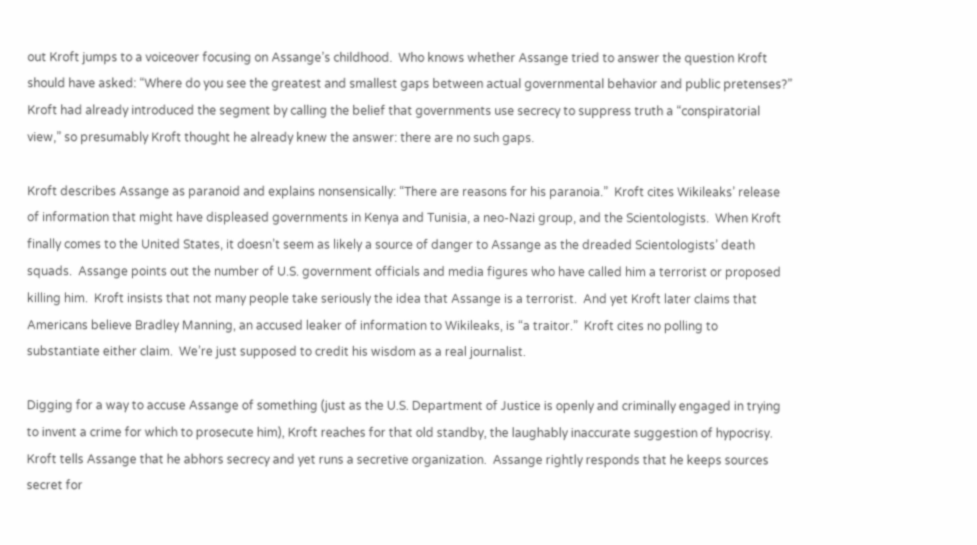out Kroft jumps to a voiceover focusing on Assange’s childhood.  Who knows whether Assange tried to answer the question Kroft should have asked: “Where do you see the greatest and smallest gaps between actual governmental behavior and public pretenses?”  Kroft had already introduced the segment by calling the belief that governments use secrecy to suppress truth a “conspiratorial view,” so presumably Kroft thought he already knew the answer: there are no such gaps.

Kroft describes Assange as paranoid and explains nonsensically: “There are reasons for his paranoia.”  Kroft cites Wikileaks’ release of information that might have displeased governments in Kenya and Tunisia, a neo-Nazi group, and the Scientologists.  When Kroft finally comes to the United States, it doesn’t seem as likely a source of danger to Assange as the dreaded Scientologists’ death squads.  Assange points out the number of U.S. government officials and media figures who have called him a terrorist or proposed killing him.  Kroft insists that not many people take seriously the idea that Assange is a terrorist.  And yet Kroft later claims that Americans believe Bradley Manning, an accused leaker of information to Wikileaks, is “a traitor.”  Kroft cites no polling to substantiate either claim.  We’re just supposed to credit his wisdom as a real journalist.

Digging for a way to accuse Assange of something (just as the U.S. Department of Justice is openly and criminally engaged in trying to invent a crime for which to prosecute him), Kroft reaches for that old standby, the laughably inaccurate suggestion of hypocrisy.  Kroft tells Assange that he abhors secrecy and yet runs a secretive organization.  Assange rightly responds that he keeps sources secret for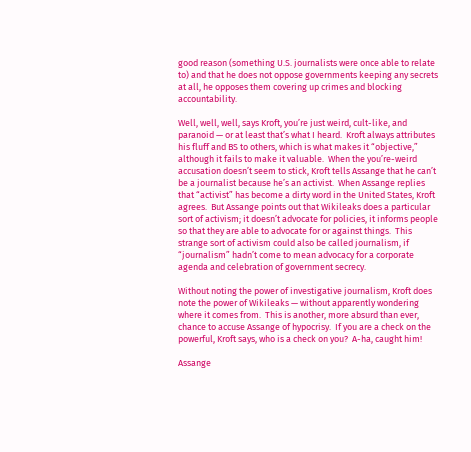good reason (something U.S. journalists were once able to relate to) and that he does not oppose governments keeping any secrets at all, he opposes them covering up crimes and blocking accountability.

Well, well, well, says Kroft, you’re just weird, cult-like, and paranoid — or at least that’s what I heard.  Kroft always attributes his fluff and BS to others, which is what makes it “objective,” although it fails to make it valuable.  When the you’re-weird accusation doesn’t seem to stick, Kroft tells Assange that he can’t be a journalist because he’s an activist.  When Assange replies that “activist” has become a dirty word in the United States, Kroft agrees.  But Assange points out that Wikileaks does a particular sort of activism; it doesn’t advocate for policies, it informs people so that they are able to advocate for or against things.  This strange sort of activism could also be called journalism, if “journalism” hadn’t come to mean advocacy for a corporate agenda and celebration of government secrecy.

Without noting the power of investigative journalism, Kroft does note the power of Wikileaks — without apparently wondering where it comes from.  This is another, more absurd than ever, chance to accuse Assange of hypocrisy.  If you are a check on the powerful, Kroft says, who is a check on you?  A-ha, caught him!

Assange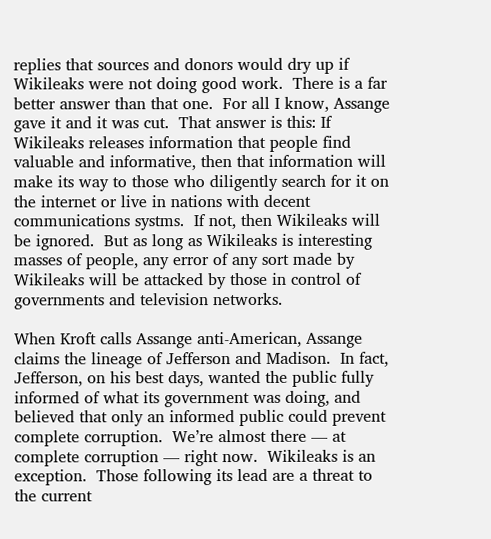replies that sources and donors would dry up if Wikileaks were not doing good work.  There is a far better answer than that one.  For all I know, Assange gave it and it was cut.  That answer is this: If Wikileaks releases information that people find valuable and informative, then that information will make its way to those who diligently search for it on the internet or live in nations with decent communications systms.  If not, then Wikileaks will be ignored.  But as long as Wikileaks is interesting masses of people, any error of any sort made by Wikileaks will be attacked by those in control of governments and television networks.

When Kroft calls Assange anti-American, Assange claims the lineage of Jefferson and Madison.  In fact, Jefferson, on his best days, wanted the public fully informed of what its government was doing, and believed that only an informed public could prevent complete corruption.  We’re almost there — at complete corruption — right now.  Wikileaks is an exception.  Those following its lead are a threat to the current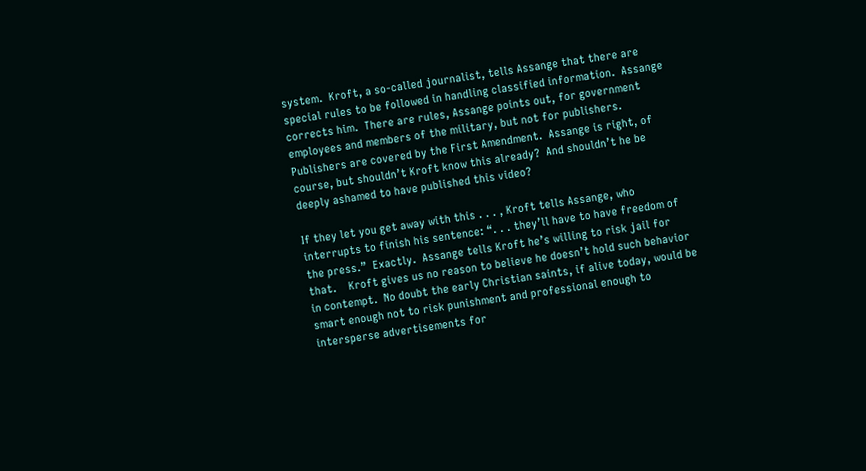system.  Kroft, a so-called journalist, tells Assange that there are special rules to be followed in handling classified information.  Assange corrects him.  There are rules, Assange points out, for government employees and members of the military, but not for publishers.  Publishers are covered by the First Amendment.  Assange is right, of course, but shouldn’t Kroft know this already?  And shouldn’t he be deeply ashamed to have published this video?

If they let you get away with this . . . , Kroft tells Assange, who interrupts to finish his sentence: “. . . they’ll have to have freedom of the press.”  Exactly.  Assange tells Kroft he’s willing to risk jail for that.    Kroft gives us no reason to believe he doesn’t hold such behavior in contempt.  No doubt the early Christian saints, if alive today, would be smart enough not to risk punishment and professional enough to intersperse advertisements for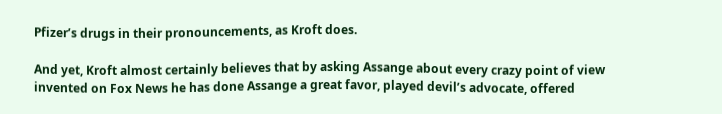Pfizer’s drugs in their pronouncements, as Kroft does.

And yet, Kroft almost certainly believes that by asking Assange about every crazy point of view invented on Fox News he has done Assange a great favor, played devil’s advocate, offered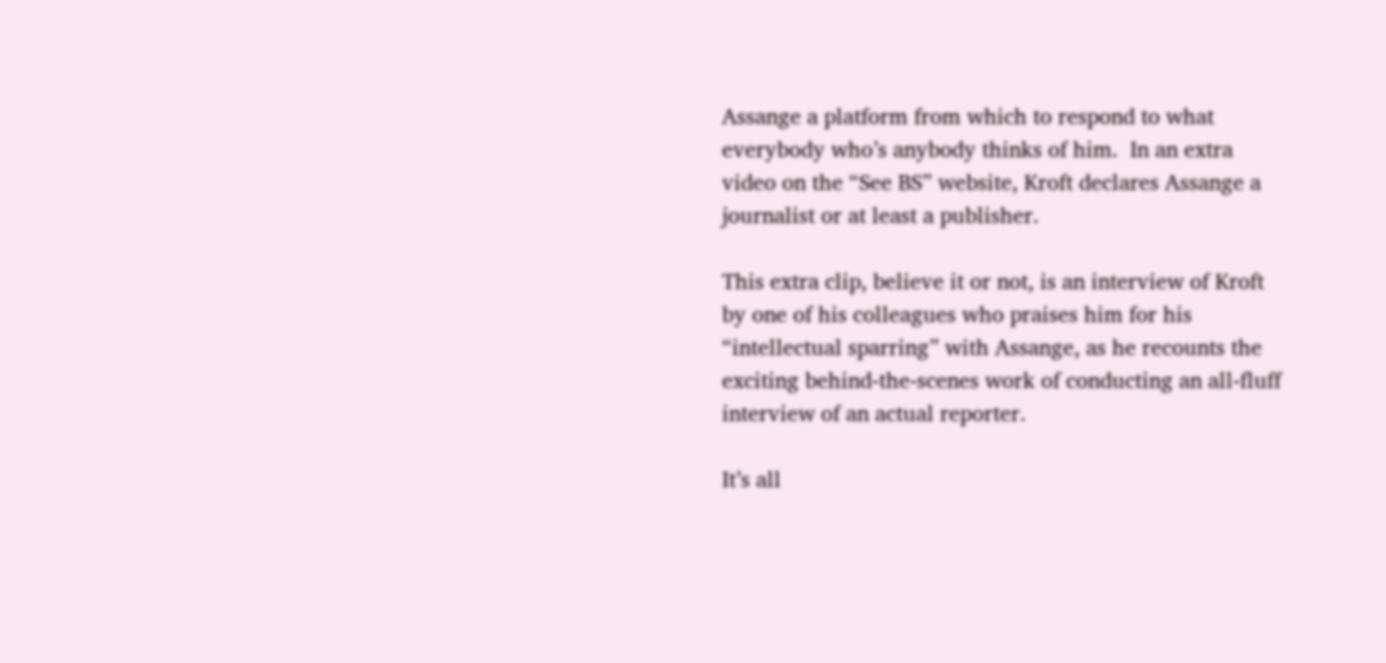Assange a platform from which to respond to what everybody who’s anybody thinks of him.  In an extra video on the “See BS” website, Kroft declares Assange a journalist or at least a publisher.

This extra clip, believe it or not, is an interview of Kroft by one of his colleagues who praises him for his “intellectual sparring” with Assange, as he recounts the exciting behind-the-scenes work of conducting an all-fluff interview of an actual reporter.

It’s all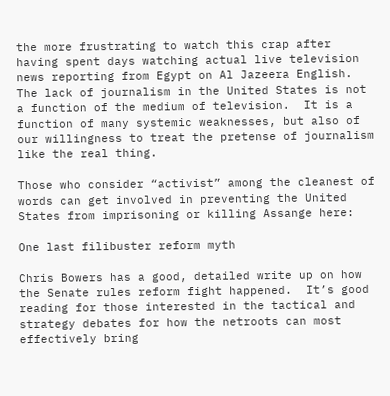the more frustrating to watch this crap after having spent days watching actual live television news reporting from Egypt on Al Jazeera English.  The lack of journalism in the United States is not a function of the medium of television.  It is a function of many systemic weaknesses, but also of our willingness to treat the pretense of journalism like the real thing.

Those who consider “activist” among the cleanest of words can get involved in preventing the United States from imprisoning or killing Assange here:

One last filibuster reform myth

Chris Bowers has a good, detailed write up on how the Senate rules reform fight happened.  It’s good reading for those interested in the tactical and strategy debates for how the netroots can most effectively bring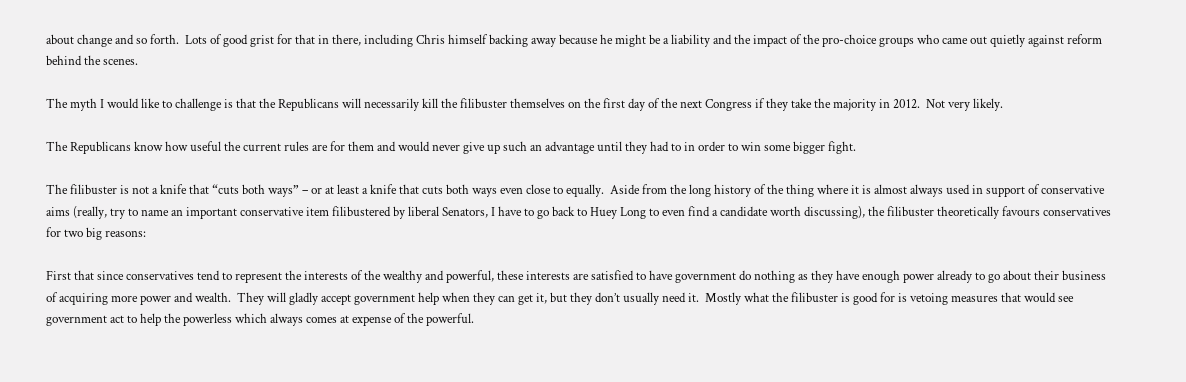about change and so forth.  Lots of good grist for that in there, including Chris himself backing away because he might be a liability and the impact of the pro-choice groups who came out quietly against reform behind the scenes.

The myth I would like to challenge is that the Republicans will necessarily kill the filibuster themselves on the first day of the next Congress if they take the majority in 2012.  Not very likely.

The Republicans know how useful the current rules are for them and would never give up such an advantage until they had to in order to win some bigger fight.

The filibuster is not a knife that “cuts both ways” – or at least a knife that cuts both ways even close to equally.  Aside from the long history of the thing where it is almost always used in support of conservative aims (really, try to name an important conservative item filibustered by liberal Senators, I have to go back to Huey Long to even find a candidate worth discussing), the filibuster theoretically favours conservatives for two big reasons:

First that since conservatives tend to represent the interests of the wealthy and powerful, these interests are satisfied to have government do nothing as they have enough power already to go about their business of acquiring more power and wealth.  They will gladly accept government help when they can get it, but they don’t usually need it.  Mostly what the filibuster is good for is vetoing measures that would see government act to help the powerless which always comes at expense of the powerful.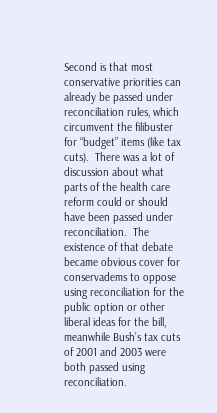Second is that most conservative priorities can already be passed under reconciliation rules, which circumvent the filibuster for “budget” items (like tax cuts).  There was a lot of discussion about what parts of the health care reform could or should have been passed under reconciliation.  The existence of that debate became obvious cover for conservadems to oppose using reconciliation for the public option or other liberal ideas for the bill, meanwhile Bush’s tax cuts of 2001 and 2003 were both passed using reconciliation.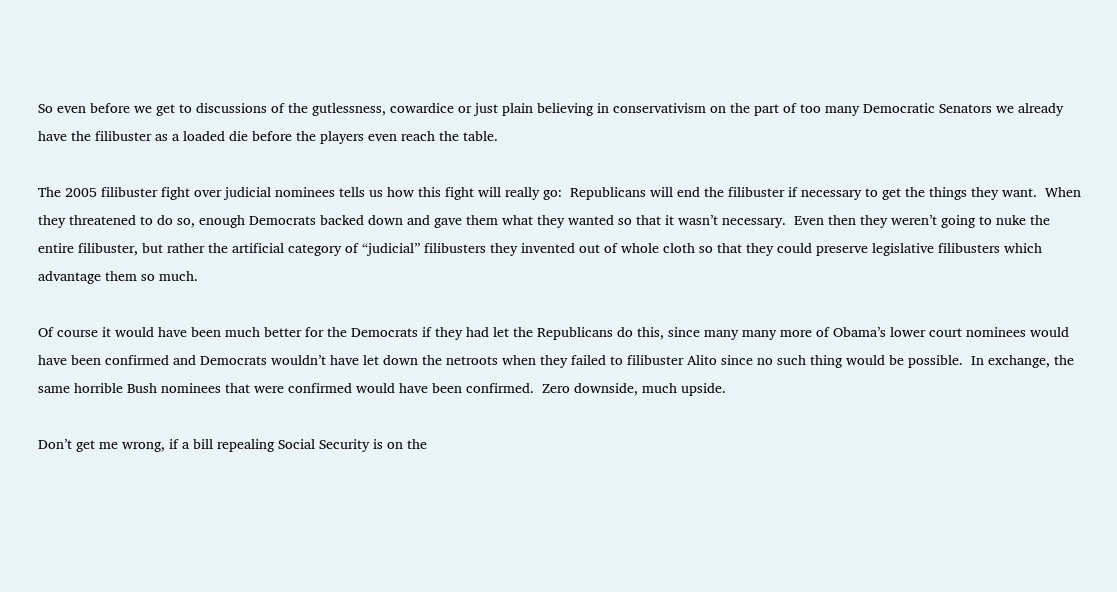So even before we get to discussions of the gutlessness, cowardice or just plain believing in conservativism on the part of too many Democratic Senators we already have the filibuster as a loaded die before the players even reach the table.

The 2005 filibuster fight over judicial nominees tells us how this fight will really go:  Republicans will end the filibuster if necessary to get the things they want.  When they threatened to do so, enough Democrats backed down and gave them what they wanted so that it wasn’t necessary.  Even then they weren’t going to nuke the entire filibuster, but rather the artificial category of “judicial” filibusters they invented out of whole cloth so that they could preserve legislative filibusters which advantage them so much.

Of course it would have been much better for the Democrats if they had let the Republicans do this, since many many more of Obama’s lower court nominees would have been confirmed and Democrats wouldn’t have let down the netroots when they failed to filibuster Alito since no such thing would be possible.  In exchange, the same horrible Bush nominees that were confirmed would have been confirmed.  Zero downside, much upside.

Don’t get me wrong, if a bill repealing Social Security is on the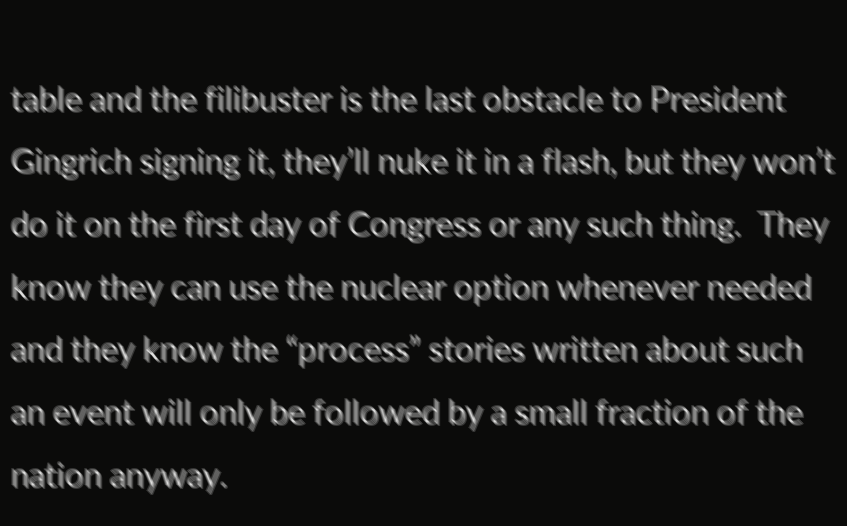table and the filibuster is the last obstacle to President Gingrich signing it, they’ll nuke it in a flash, but they won’t do it on the first day of Congress or any such thing.  They know they can use the nuclear option whenever needed and they know the “process” stories written about such an event will only be followed by a small fraction of the nation anyway.